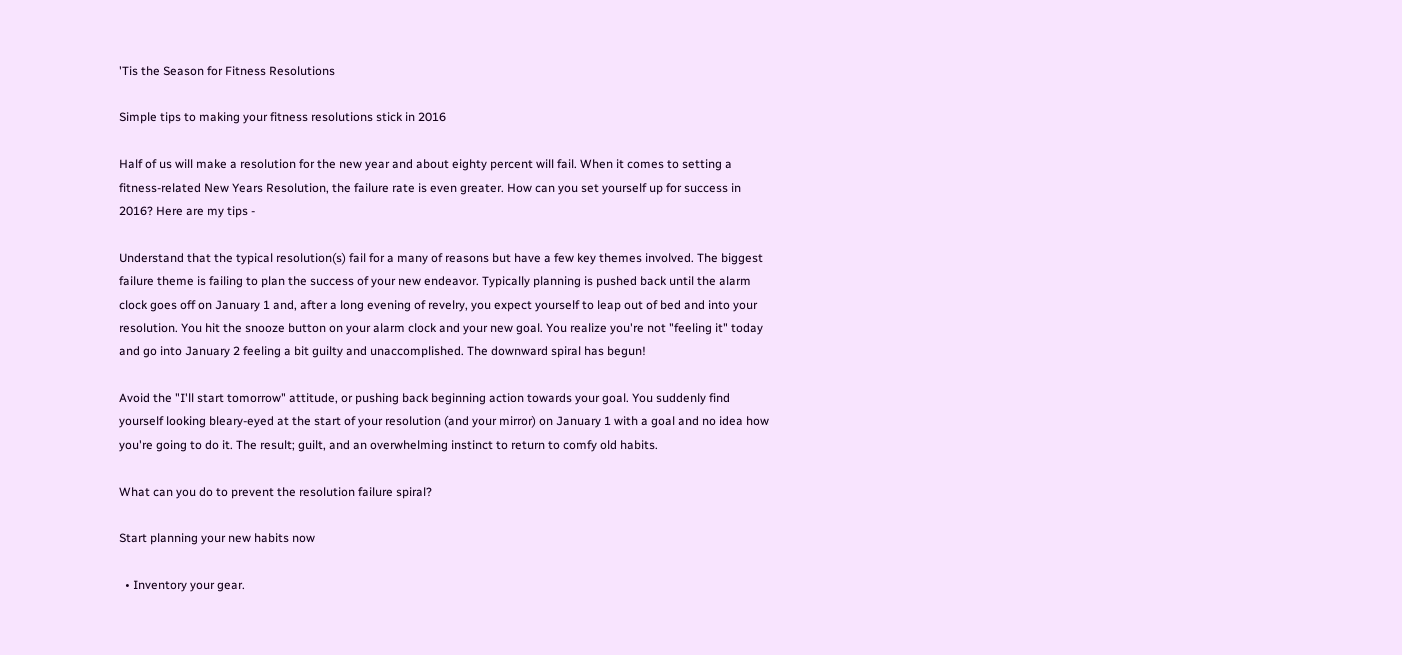'Tis the Season for Fitness Resolutions

Simple tips to making your fitness resolutions stick in 2016

Half of us will make a resolution for the new year and about eighty percent will fail. When it comes to setting a fitness-related New Years Resolution, the failure rate is even greater. How can you set yourself up for success in 2016? Here are my tips -

Understand that the typical resolution(s) fail for a many of reasons but have a few key themes involved. The biggest failure theme is failing to plan the success of your new endeavor. Typically planning is pushed back until the alarm clock goes off on January 1 and, after a long evening of revelry, you expect yourself to leap out of bed and into your resolution. You hit the snooze button on your alarm clock and your new goal. You realize you're not "feeling it" today and go into January 2 feeling a bit guilty and unaccomplished. The downward spiral has begun!

Avoid the "I'll start tomorrow" attitude, or pushing back beginning action towards your goal. You suddenly find yourself looking bleary-eyed at the start of your resolution (and your mirror) on January 1 with a goal and no idea how you're going to do it. The result; guilt, and an overwhelming instinct to return to comfy old habits.

What can you do to prevent the resolution failure spiral?

Start planning your new habits now

  • Inventory your gear.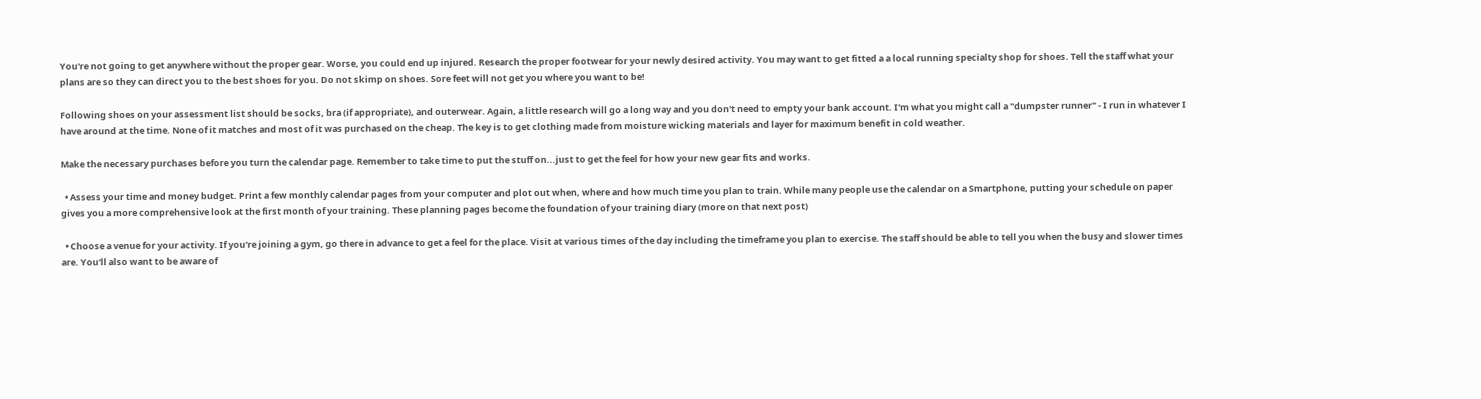You're not going to get anywhere without the proper gear. Worse, you could end up injured. Research the proper footwear for your newly desired activity. You may want to get fitted a a local running specialty shop for shoes. Tell the staff what your plans are so they can direct you to the best shoes for you. Do not skimp on shoes. Sore feet will not get you where you want to be!

Following shoes on your assessment list should be socks, bra (if appropriate), and outerwear. Again, a little research will go a long way and you don't need to empty your bank account. I'm what you might call a "dumpster runner" - I run in whatever I have around at the time. None of it matches and most of it was purchased on the cheap. The key is to get clothing made from moisture wicking materials and layer for maximum benefit in cold weather.

Make the necessary purchases before you turn the calendar page. Remember to take time to put the stuff on...just to get the feel for how your new gear fits and works.

  • Assess your time and money budget. Print a few monthly calendar pages from your computer and plot out when, where and how much time you plan to train. While many people use the calendar on a Smartphone, putting your schedule on paper gives you a more comprehensive look at the first month of your training. These planning pages become the foundation of your training diary (more on that next post)

  • Choose a venue for your activity. If you're joining a gym, go there in advance to get a feel for the place. Visit at various times of the day including the timeframe you plan to exercise. The staff should be able to tell you when the busy and slower times are. You'll also want to be aware of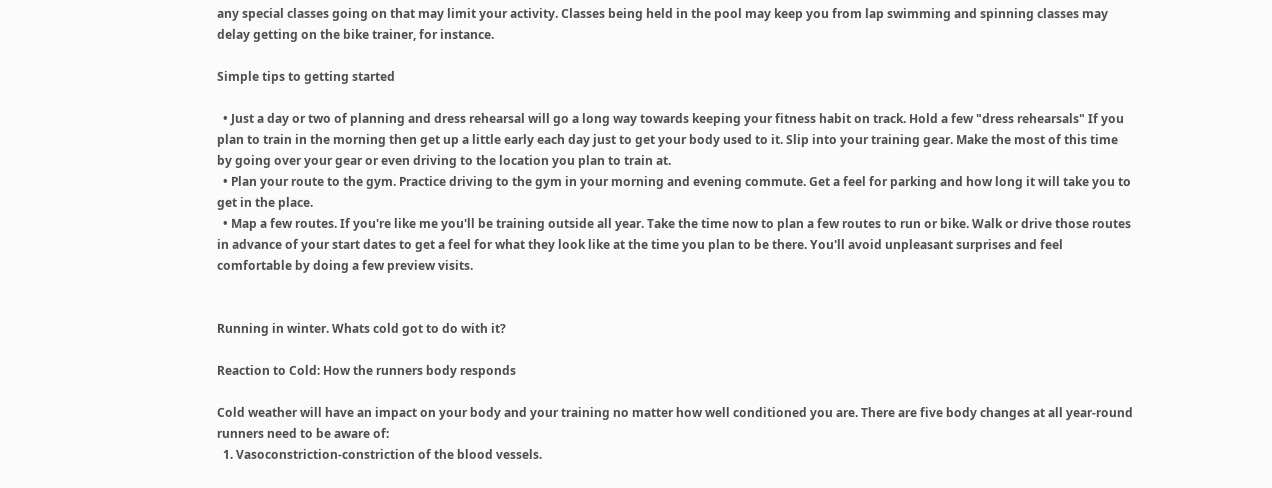any special classes going on that may limit your activity. Classes being held in the pool may keep you from lap swimming and spinning classes may delay getting on the bike trainer, for instance.

Simple tips to getting started

  • Just a day or two of planning and dress rehearsal will go a long way towards keeping your fitness habit on track. Hold a few "dress rehearsals" If you plan to train in the morning then get up a little early each day just to get your body used to it. Slip into your training gear. Make the most of this time by going over your gear or even driving to the location you plan to train at.
  • Plan your route to the gym. Practice driving to the gym in your morning and evening commute. Get a feel for parking and how long it will take you to get in the place.
  • Map a few routes. If you're like me you'll be training outside all year. Take the time now to plan a few routes to run or bike. Walk or drive those routes in advance of your start dates to get a feel for what they look like at the time you plan to be there. You'll avoid unpleasant surprises and feel comfortable by doing a few preview visits.


Running in winter. Whats cold got to do with it?

Reaction to Cold: How the runners body responds

Cold weather will have an impact on your body and your training no matter how well conditioned you are. There are five body changes at all year-round runners need to be aware of:
  1. Vasoconstriction-constriction of the blood vessels.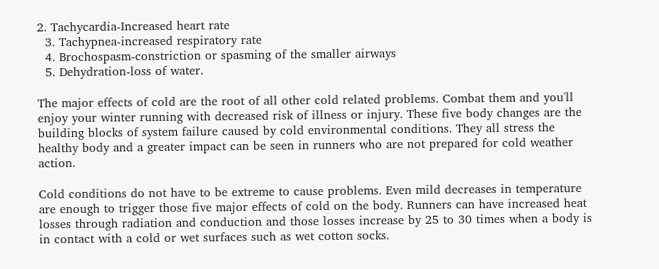2. Tachycardia-Increased heart rate
  3. Tachypnea-increased respiratory rate
  4. Brochospasm-constriction or spasming of the smaller airways
  5. Dehydration-loss of water.

The major effects of cold are the root of all other cold related problems. Combat them and you'll enjoy your winter running with decreased risk of illness or injury. These five body changes are the building blocks of system failure caused by cold environmental conditions. They all stress the healthy body and a greater impact can be seen in runners who are not prepared for cold weather action.

Cold conditions do not have to be extreme to cause problems. Even mild decreases in temperature are enough to trigger those five major effects of cold on the body. Runners can have increased heat losses through radiation and conduction and those losses increase by 25 to 30 times when a body is in contact with a cold or wet surfaces such as wet cotton socks.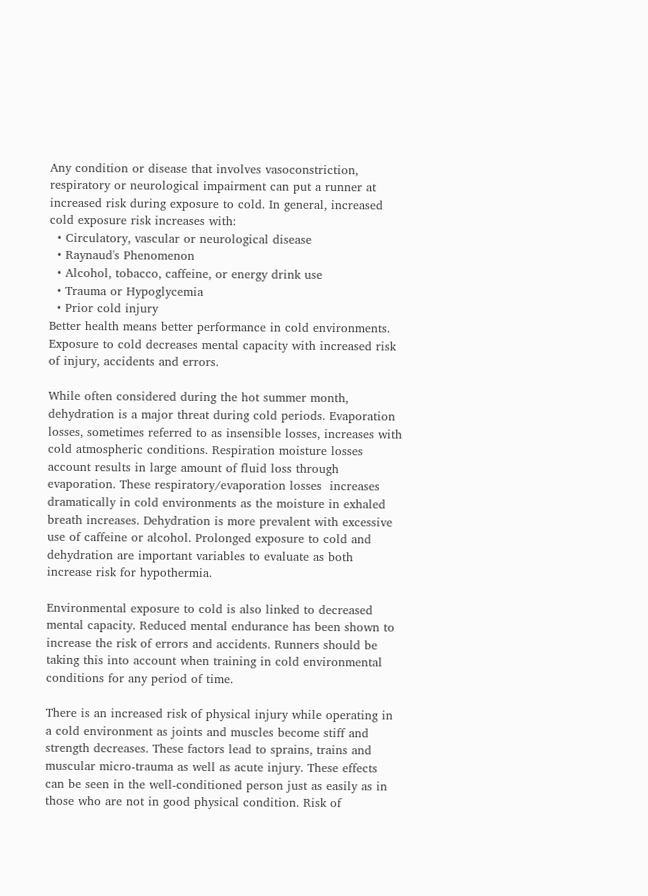Any condition or disease that involves vasoconstriction, respiratory or neurological impairment can put a runner at increased risk during exposure to cold. In general, increased cold exposure risk increases with:
  • Circulatory, vascular or neurological disease
  • Raynaud's Phenomenon
  • Alcohol, tobacco, caffeine, or energy drink use
  • Trauma or Hypoglycemia
  • Prior cold injury
Better health means better performance in cold environments. Exposure to cold decreases mental capacity with increased risk of injury, accidents and errors.

While often considered during the hot summer month, dehydration is a major threat during cold periods. Evaporation losses, sometimes referred to as insensible losses, increases with cold atmospheric conditions. Respiration moisture losses account results in large amount of fluid loss through evaporation. These respiratory/evaporation losses  increases dramatically in cold environments as the moisture in exhaled breath increases. Dehydration is more prevalent with excessive use of caffeine or alcohol. Prolonged exposure to cold and dehydration are important variables to evaluate as both increase risk for hypothermia.

Environmental exposure to cold is also linked to decreased mental capacity. Reduced mental endurance has been shown to increase the risk of errors and accidents. Runners should be taking this into account when training in cold environmental conditions for any period of time.

There is an increased risk of physical injury while operating in a cold environment as joints and muscles become stiff and strength decreases. These factors lead to sprains, trains and muscular micro-trauma as well as acute injury. These effects can be seen in the well-conditioned person just as easily as in those who are not in good physical condition. Risk of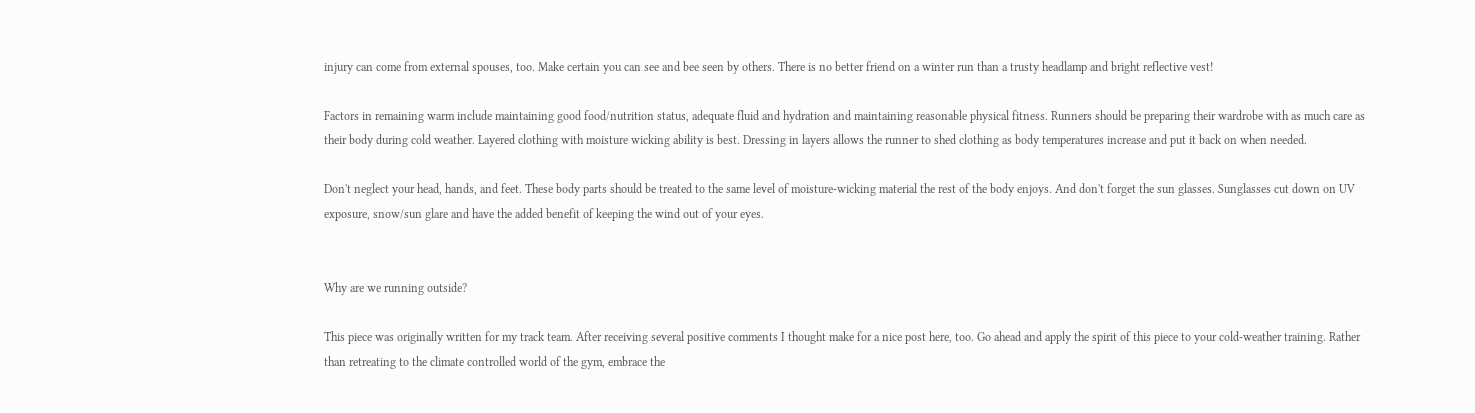injury can come from external spouses, too. Make certain you can see and bee seen by others. There is no better friend on a winter run than a trusty headlamp and bright reflective vest!

Factors in remaining warm include maintaining good food/nutrition status, adequate fluid and hydration and maintaining reasonable physical fitness. Runners should be preparing their wardrobe with as much care as their body during cold weather. Layered clothing with moisture wicking ability is best. Dressing in layers allows the runner to shed clothing as body temperatures increase and put it back on when needed.

Don't neglect your head, hands, and feet. These body parts should be treated to the same level of moisture-wicking material the rest of the body enjoys. And don't forget the sun glasses. Sunglasses cut down on UV exposure, snow/sun glare and have the added benefit of keeping the wind out of your eyes.


Why are we running outside?

This piece was originally written for my track team. After receiving several positive comments I thought make for a nice post here, too. Go ahead and apply the spirit of this piece to your cold-weather training. Rather than retreating to the climate controlled world of the gym, embrace the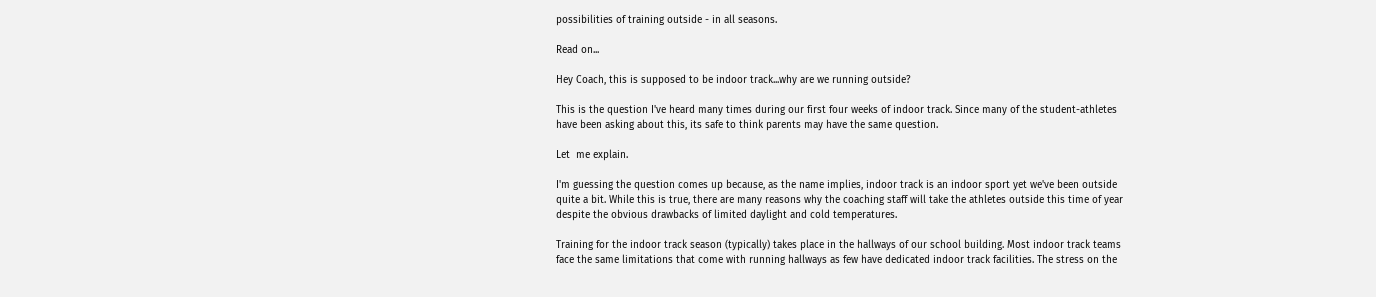possibilities of training outside - in all seasons.

Read on...

Hey Coach, this is supposed to be indoor track...why are we running outside?

This is the question I've heard many times during our first four weeks of indoor track. Since many of the student-athletes have been asking about this, its safe to think parents may have the same question.

Let  me explain.

I'm guessing the question comes up because, as the name implies, indoor track is an indoor sport yet we've been outside quite a bit. While this is true, there are many reasons why the coaching staff will take the athletes outside this time of year despite the obvious drawbacks of limited daylight and cold temperatures.

Training for the indoor track season (typically) takes place in the hallways of our school building. Most indoor track teams face the same limitations that come with running hallways as few have dedicated indoor track facilities. The stress on the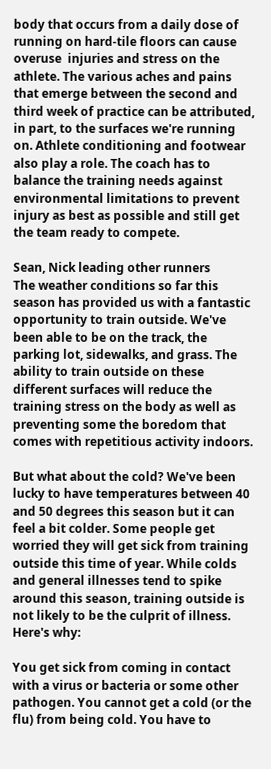body that occurs from a daily dose of running on hard-tile floors can cause overuse  injuries and stress on the athlete. The various aches and pains that emerge between the second and third week of practice can be attributed, in part, to the surfaces we're running on. Athlete conditioning and footwear also play a role. The coach has to balance the training needs against environmental limitations to prevent injury as best as possible and still get the team ready to compete.

Sean, Nick leading other runners
The weather conditions so far this season has provided us with a fantastic opportunity to train outside. We've been able to be on the track, the parking lot, sidewalks, and grass. The ability to train outside on these different surfaces will reduce the training stress on the body as well as preventing some the boredom that comes with repetitious activity indoors.

But what about the cold? We've been lucky to have temperatures between 40 and 50 degrees this season but it can feel a bit colder. Some people get worried they will get sick from training outside this time of year. While colds and general illnesses tend to spike around this season, training outside is not likely to be the culprit of illness. Here's why:

You get sick from coming in contact with a virus or bacteria or some other pathogen. You cannot get a cold (or the flu) from being cold. You have to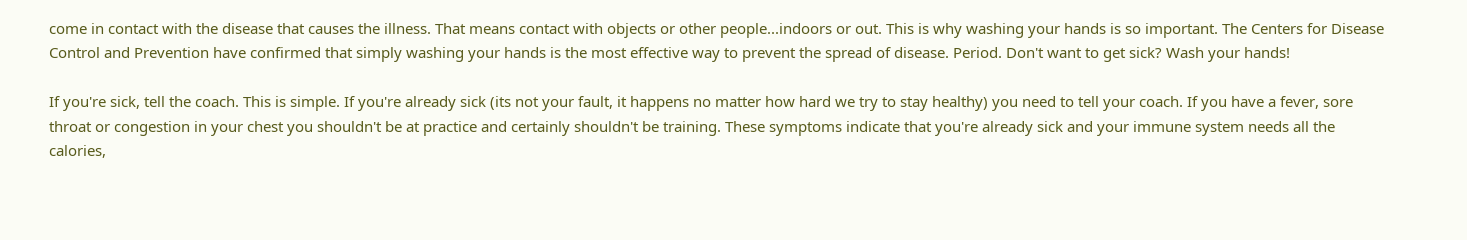come in contact with the disease that causes the illness. That means contact with objects or other people...indoors or out. This is why washing your hands is so important. The Centers for Disease Control and Prevention have confirmed that simply washing your hands is the most effective way to prevent the spread of disease. Period. Don't want to get sick? Wash your hands!

If you're sick, tell the coach. This is simple. If you're already sick (its not your fault, it happens no matter how hard we try to stay healthy) you need to tell your coach. If you have a fever, sore throat or congestion in your chest you shouldn't be at practice and certainly shouldn't be training. These symptoms indicate that you're already sick and your immune system needs all the calories,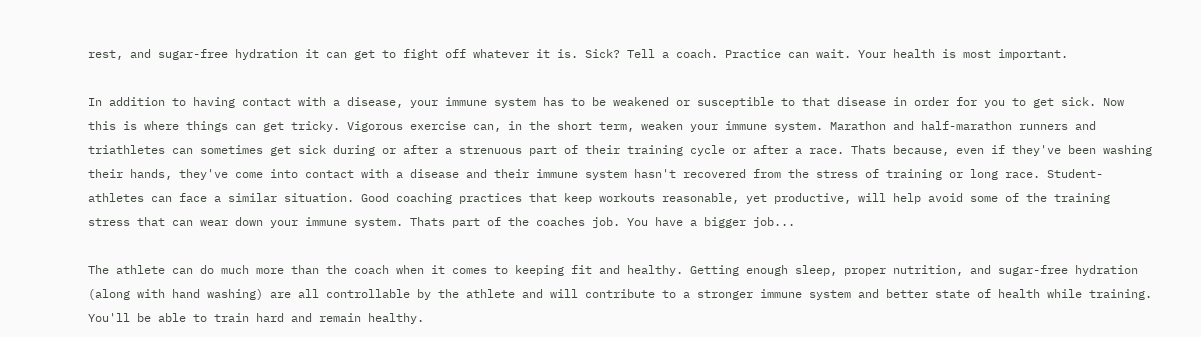rest, and sugar-free hydration it can get to fight off whatever it is. Sick? Tell a coach. Practice can wait. Your health is most important.

In addition to having contact with a disease, your immune system has to be weakened or susceptible to that disease in order for you to get sick. Now this is where things can get tricky. Vigorous exercise can, in the short term, weaken your immune system. Marathon and half-marathon runners and triathletes can sometimes get sick during or after a strenuous part of their training cycle or after a race. Thats because, even if they've been washing their hands, they've come into contact with a disease and their immune system hasn't recovered from the stress of training or long race. Student-athletes can face a similar situation. Good coaching practices that keep workouts reasonable, yet productive, will help avoid some of the training stress that can wear down your immune system. Thats part of the coaches job. You have a bigger job...

The athlete can do much more than the coach when it comes to keeping fit and healthy. Getting enough sleep, proper nutrition, and sugar-free hydration (along with hand washing) are all controllable by the athlete and will contribute to a stronger immune system and better state of health while training. You'll be able to train hard and remain healthy.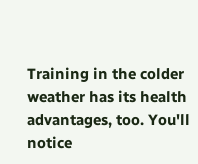Training in the colder weather has its health advantages, too. You'll notice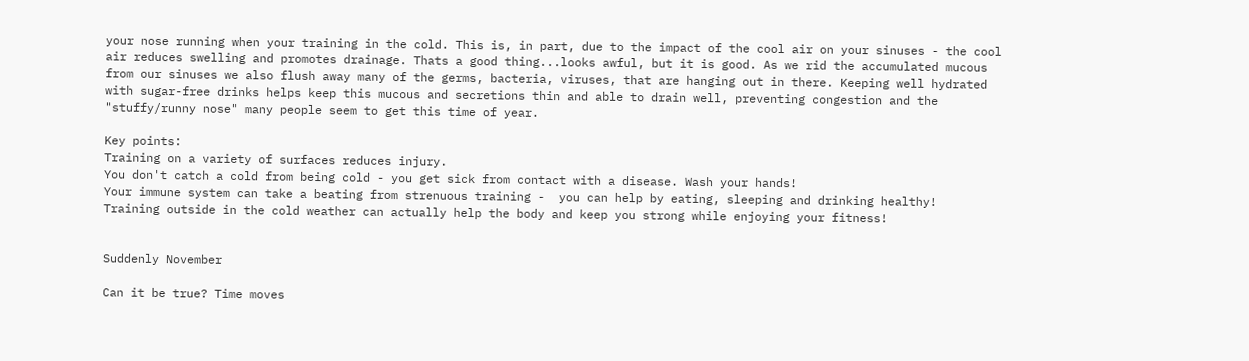your nose running when your training in the cold. This is, in part, due to the impact of the cool air on your sinuses - the cool air reduces swelling and promotes drainage. Thats a good thing...looks awful, but it is good. As we rid the accumulated mucous from our sinuses we also flush away many of the germs, bacteria, viruses, that are hanging out in there. Keeping well hydrated with sugar-free drinks helps keep this mucous and secretions thin and able to drain well, preventing congestion and the "stuffy/runny nose" many people seem to get this time of year.

Key points:
Training on a variety of surfaces reduces injury.
You don't catch a cold from being cold - you get sick from contact with a disease. Wash your hands!
Your immune system can take a beating from strenuous training -  you can help by eating, sleeping and drinking healthy!
Training outside in the cold weather can actually help the body and keep you strong while enjoying your fitness!


Suddenly November

Can it be true? Time moves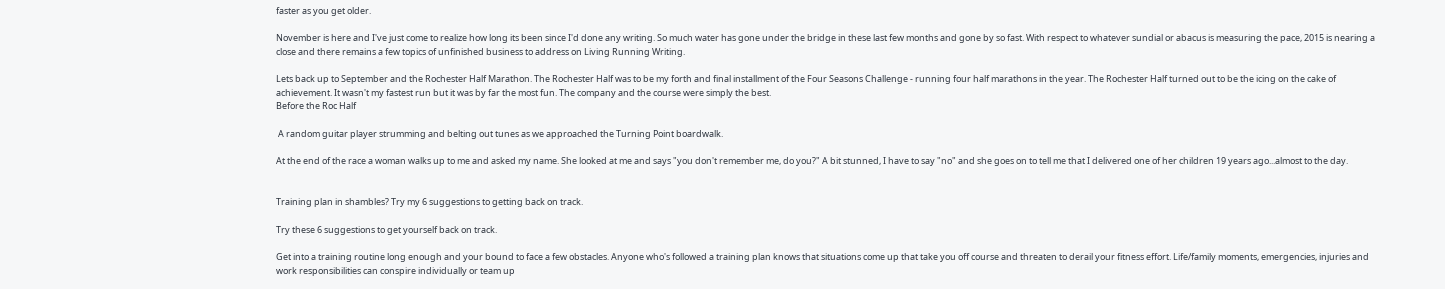faster as you get older.

November is here and I've just come to realize how long its been since I'd done any writing. So much water has gone under the bridge in these last few months and gone by so fast. With respect to whatever sundial or abacus is measuring the pace, 2015 is nearing a close and there remains a few topics of unfinished business to address on Living Running Writing.

Lets back up to September and the Rochester Half Marathon. The Rochester Half was to be my forth and final installment of the Four Seasons Challenge - running four half marathons in the year. The Rochester Half turned out to be the icing on the cake of achievement. It wasn't my fastest run but it was by far the most fun. The company and the course were simply the best.
Before the Roc Half

 A random guitar player strumming and belting out tunes as we approached the Turning Point boardwalk.

At the end of the race a woman walks up to me and asked my name. She looked at me and says "you don't remember me, do you?" A bit stunned, I have to say "no" and she goes on to tell me that I delivered one of her children 19 years ago...almost to the day.


Training plan in shambles? Try my 6 suggestions to getting back on track.

Try these 6 suggestions to get yourself back on track.

Get into a training routine long enough and your bound to face a few obstacles. Anyone who's followed a training plan knows that situations come up that take you off course and threaten to derail your fitness effort. Life/family moments, emergencies, injuries and work responsibilities can conspire individually or team up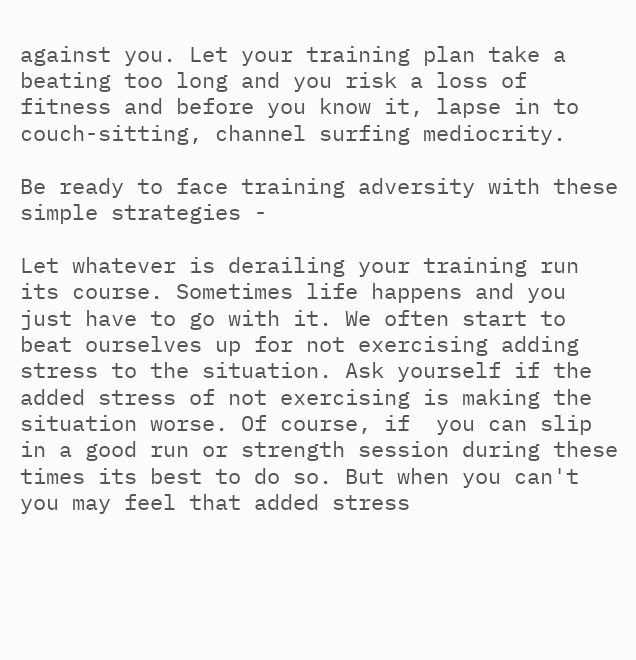against you. Let your training plan take a beating too long and you risk a loss of fitness and before you know it, lapse in to couch-sitting, channel surfing mediocrity.

Be ready to face training adversity with these simple strategies -

Let whatever is derailing your training run its course. Sometimes life happens and you just have to go with it. We often start to beat ourselves up for not exercising adding stress to the situation. Ask yourself if the added stress of not exercising is making the situation worse. Of course, if  you can slip in a good run or strength session during these times its best to do so. But when you can't you may feel that added stress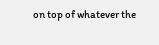on top of whatever the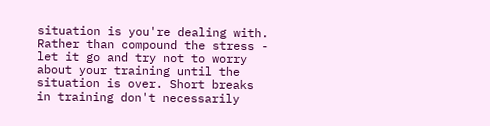situation is you're dealing with. Rather than compound the stress - let it go and try not to worry about your training until the situation is over. Short breaks in training don't necessarily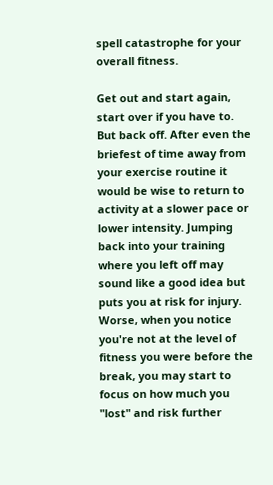spell catastrophe for your overall fitness.

Get out and start again, start over if you have to. But back off. After even the briefest of time away from your exercise routine it would be wise to return to activity at a slower pace or lower intensity. Jumping back into your training where you left off may sound like a good idea but puts you at risk for injury. Worse, when you notice you're not at the level of fitness you were before the break, you may start to focus on how much you "lost" and risk further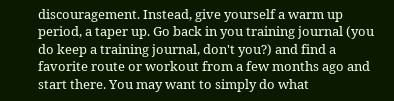discouragement. Instead, give yourself a warm up period, a taper up. Go back in you training journal (you do keep a training journal, don't you?) and find a favorite route or workout from a few months ago and start there. You may want to simply do what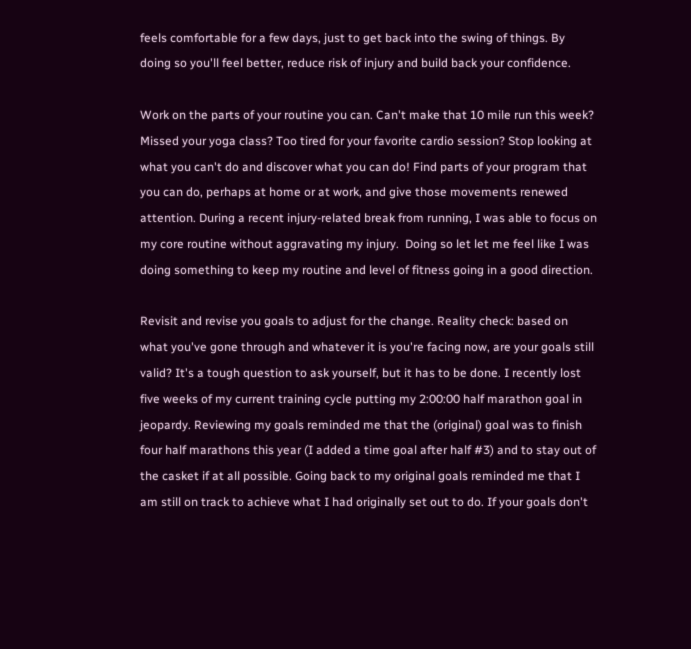feels comfortable for a few days, just to get back into the swing of things. By doing so you'll feel better, reduce risk of injury and build back your confidence.

Work on the parts of your routine you can. Can't make that 10 mile run this week? Missed your yoga class? Too tired for your favorite cardio session? Stop looking at what you can't do and discover what you can do! Find parts of your program that you can do, perhaps at home or at work, and give those movements renewed attention. During a recent injury-related break from running, I was able to focus on my core routine without aggravating my injury.  Doing so let let me feel like I was doing something to keep my routine and level of fitness going in a good direction.

Revisit and revise you goals to adjust for the change. Reality check: based on what you've gone through and whatever it is you're facing now, are your goals still valid? It's a tough question to ask yourself, but it has to be done. I recently lost five weeks of my current training cycle putting my 2:00:00 half marathon goal in jeopardy. Reviewing my goals reminded me that the (original) goal was to finish four half marathons this year (I added a time goal after half #3) and to stay out of the casket if at all possible. Going back to my original goals reminded me that I am still on track to achieve what I had originally set out to do. If your goals don't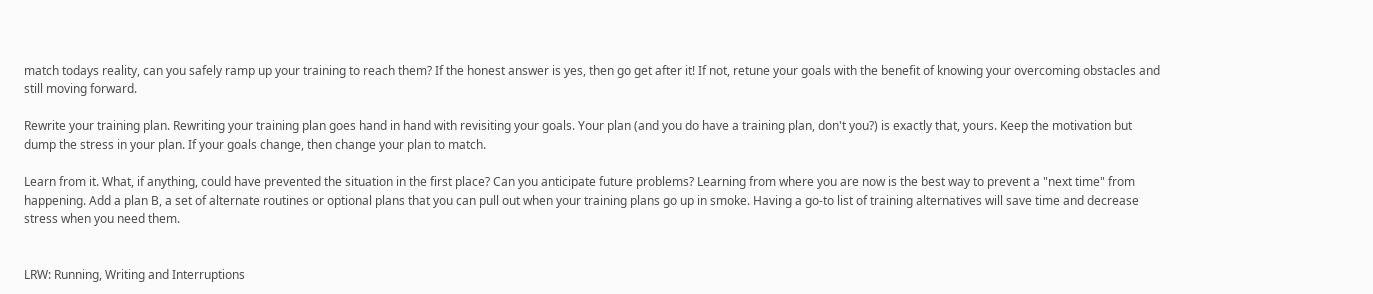match todays reality, can you safely ramp up your training to reach them? If the honest answer is yes, then go get after it! If not, retune your goals with the benefit of knowing your overcoming obstacles and still moving forward.

Rewrite your training plan. Rewriting your training plan goes hand in hand with revisiting your goals. Your plan (and you do have a training plan, don't you?) is exactly that, yours. Keep the motivation but dump the stress in your plan. If your goals change, then change your plan to match.

Learn from it. What, if anything, could have prevented the situation in the first place? Can you anticipate future problems? Learning from where you are now is the best way to prevent a "next time" from happening. Add a plan B, a set of alternate routines or optional plans that you can pull out when your training plans go up in smoke. Having a go-to list of training alternatives will save time and decrease stress when you need them.


LRW: Running, Writing and Interruptions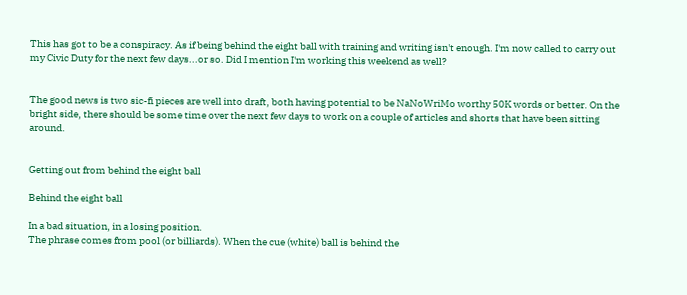This has got to be a conspiracy. As if being behind the eight ball with training and writing isn't enough. I'm now called to carry out my Civic Duty for the next few days...or so. Did I mention I'm working this weekend as well?


The good news is two sic-fi pieces are well into draft, both having potential to be NaNoWriMo worthy 50K words or better. On the bright side, there should be some time over the next few days to work on a couple of articles and shorts that have been sitting around.


Getting out from behind the eight ball

Behind the eight ball

In a bad situation, in a losing position.
The phrase comes from pool (or billiards). When the cue (white) ball is behind the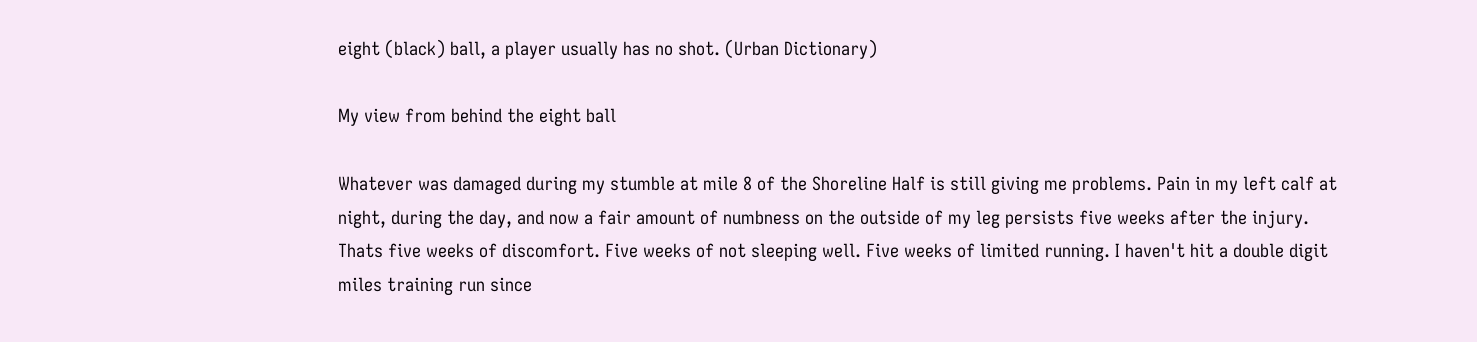eight (black) ball, a player usually has no shot. (Urban Dictionary)

My view from behind the eight ball

Whatever was damaged during my stumble at mile 8 of the Shoreline Half is still giving me problems. Pain in my left calf at night, during the day, and now a fair amount of numbness on the outside of my leg persists five weeks after the injury. Thats five weeks of discomfort. Five weeks of not sleeping well. Five weeks of limited running. I haven't hit a double digit miles training run since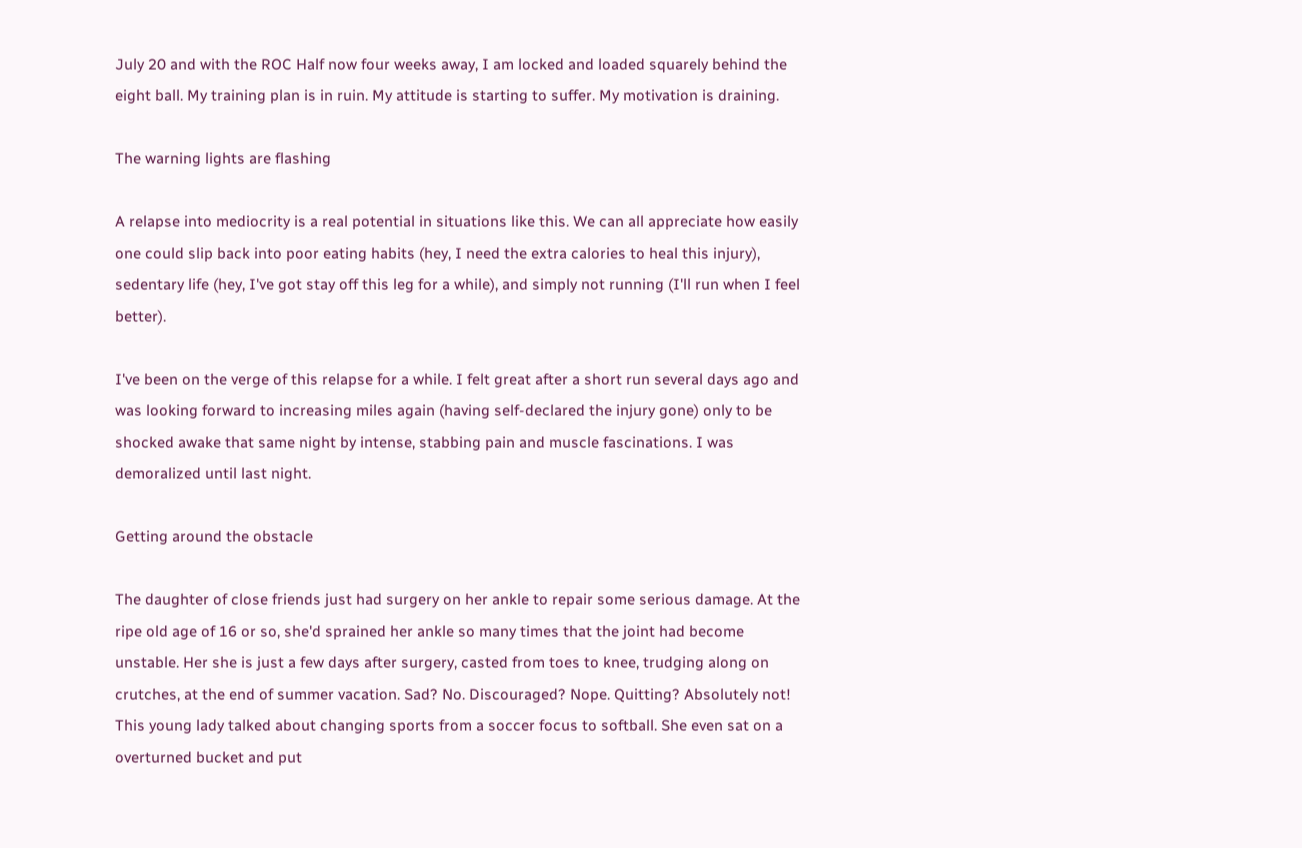July 20 and with the ROC Half now four weeks away, I am locked and loaded squarely behind the eight ball. My training plan is in ruin. My attitude is starting to suffer. My motivation is draining.

The warning lights are flashing

A relapse into mediocrity is a real potential in situations like this. We can all appreciate how easily one could slip back into poor eating habits (hey, I need the extra calories to heal this injury), sedentary life (hey, I've got stay off this leg for a while), and simply not running (I'll run when I feel better).

I've been on the verge of this relapse for a while. I felt great after a short run several days ago and was looking forward to increasing miles again (having self-declared the injury gone) only to be shocked awake that same night by intense, stabbing pain and muscle fascinations. I was demoralized until last night.

Getting around the obstacle

The daughter of close friends just had surgery on her ankle to repair some serious damage. At the ripe old age of 16 or so, she'd sprained her ankle so many times that the joint had become unstable. Her she is just a few days after surgery, casted from toes to knee, trudging along on crutches, at the end of summer vacation. Sad? No. Discouraged? Nope. Quitting? Absolutely not! This young lady talked about changing sports from a soccer focus to softball. She even sat on a overturned bucket and put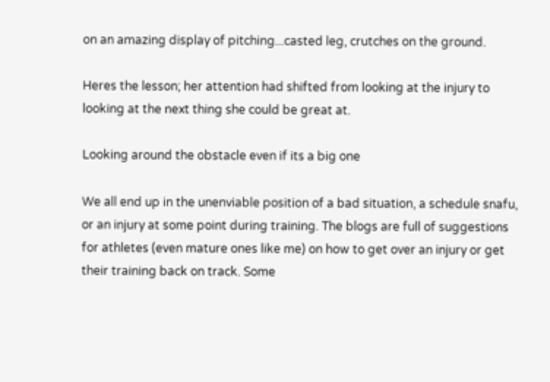on an amazing display of pitching...casted leg, crutches on the ground.

Heres the lesson; her attention had shifted from looking at the injury to looking at the next thing she could be great at.

Looking around the obstacle even if its a big one

We all end up in the unenviable position of a bad situation, a schedule snafu, or an injury at some point during training. The blogs are full of suggestions for athletes (even mature ones like me) on how to get over an injury or get their training back on track. Some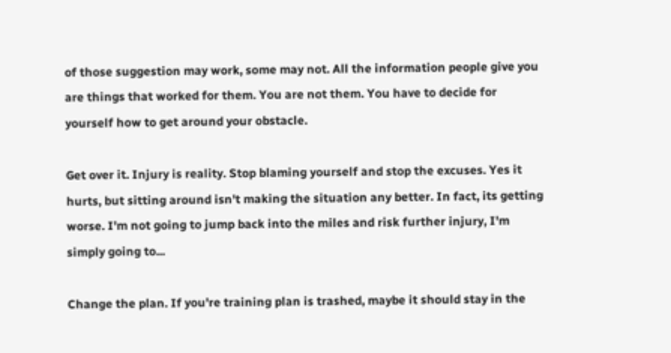of those suggestion may work, some may not. All the information people give you are things that worked for them. You are not them. You have to decide for yourself how to get around your obstacle.

Get over it. Injury is reality. Stop blaming yourself and stop the excuses. Yes it hurts, but sitting around isn't making the situation any better. In fact, its getting worse. I'm not going to jump back into the miles and risk further injury, I'm simply going to...

Change the plan. If you're training plan is trashed, maybe it should stay in the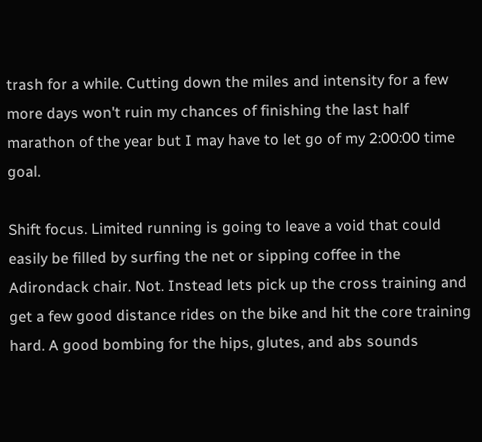trash for a while. Cutting down the miles and intensity for a few more days won't ruin my chances of finishing the last half marathon of the year but I may have to let go of my 2:00:00 time goal.

Shift focus. Limited running is going to leave a void that could easily be filled by surfing the net or sipping coffee in the Adirondack chair. Not. Instead lets pick up the cross training and get a few good distance rides on the bike and hit the core training hard. A good bombing for the hips, glutes, and abs sounds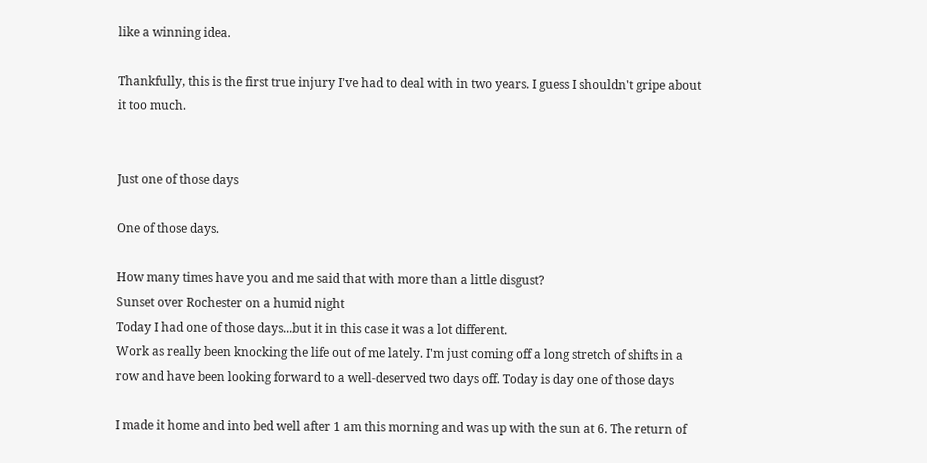like a winning idea.

Thankfully, this is the first true injury I've had to deal with in two years. I guess I shouldn't gripe about it too much.


Just one of those days

One of those days.

How many times have you and me said that with more than a little disgust?
Sunset over Rochester on a humid night
Today I had one of those days...but it in this case it was a lot different.
Work as really been knocking the life out of me lately. I'm just coming off a long stretch of shifts in a row and have been looking forward to a well-deserved two days off. Today is day one of those days

I made it home and into bed well after 1 am this morning and was up with the sun at 6. The return of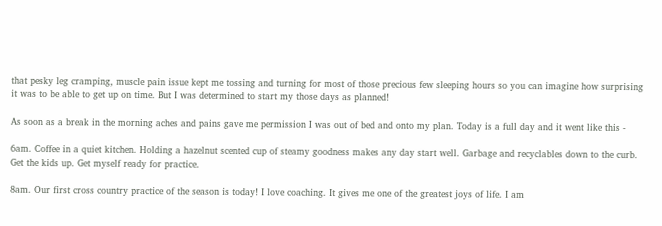that pesky leg cramping, muscle pain issue kept me tossing and turning for most of those precious few sleeping hours so you can imagine how surprising it was to be able to get up on time. But I was determined to start my those days as planned!

As soon as a break in the morning aches and pains gave me permission I was out of bed and onto my plan. Today is a full day and it went like this -

6am. Coffee in a quiet kitchen. Holding a hazelnut scented cup of steamy goodness makes any day start well. Garbage and recyclables down to the curb. Get the kids up. Get myself ready for practice.

8am. Our first cross country practice of the season is today! I love coaching. It gives me one of the greatest joys of life. I am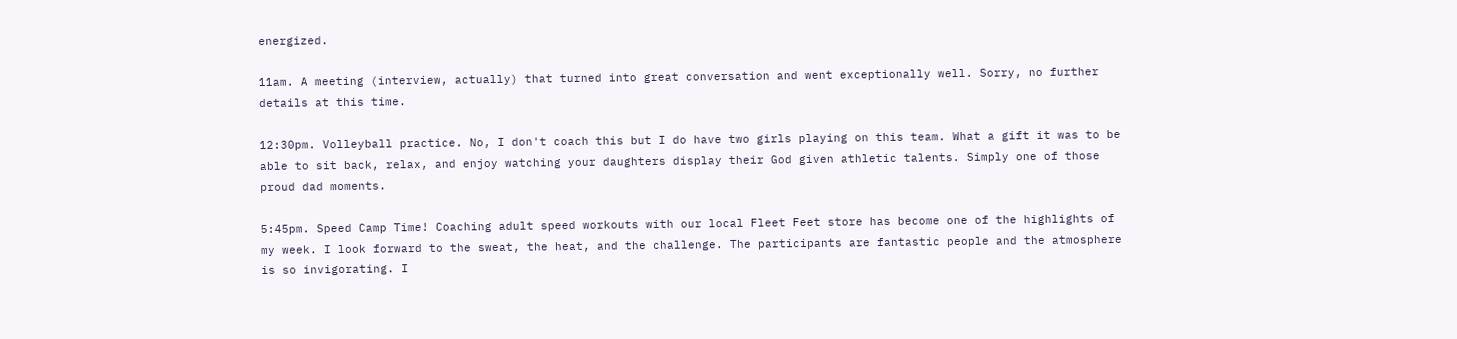energized.

11am. A meeting (interview, actually) that turned into great conversation and went exceptionally well. Sorry, no further details at this time.

12:30pm. Volleyball practice. No, I don't coach this but I do have two girls playing on this team. What a gift it was to be able to sit back, relax, and enjoy watching your daughters display their God given athletic talents. Simply one of those proud dad moments.

5:45pm. Speed Camp Time! Coaching adult speed workouts with our local Fleet Feet store has become one of the highlights of my week. I look forward to the sweat, the heat, and the challenge. The participants are fantastic people and the atmosphere is so invigorating. I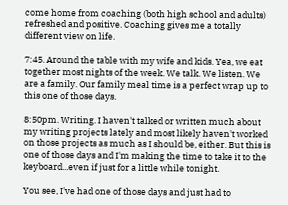come home from coaching (both high school and adults) refreshed and positive. Coaching gives me a totally different view on life.

7:45. Around the table with my wife and kids. Yea, we eat together most nights of the week. We talk. We listen. We are a family. Our family meal time is a perfect wrap up to this one of those days.

8:50pm. Writing. I haven't talked or written much about my writing projects lately and most likely haven't worked on those projects as much as I should be, either. But this is one of those days and I'm making the time to take it to the keyboard...even if just for a little while tonight.

You see, I've had one of those days and just had to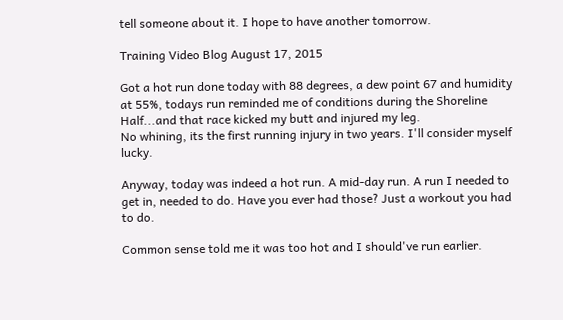tell someone about it. I hope to have another tomorrow.

Training Video Blog August 17, 2015

Got a hot run done today with 88 degrees, a dew point 67 and humidity at 55%, todays run reminded me of conditions during the Shoreline Half...and that race kicked my butt and injured my leg.
No whining, its the first running injury in two years. I'll consider myself lucky.

Anyway, today was indeed a hot run. A mid-day run. A run I needed to get in, needed to do. Have you ever had those? Just a workout you had to do.

Common sense told me it was too hot and I should've run earlier.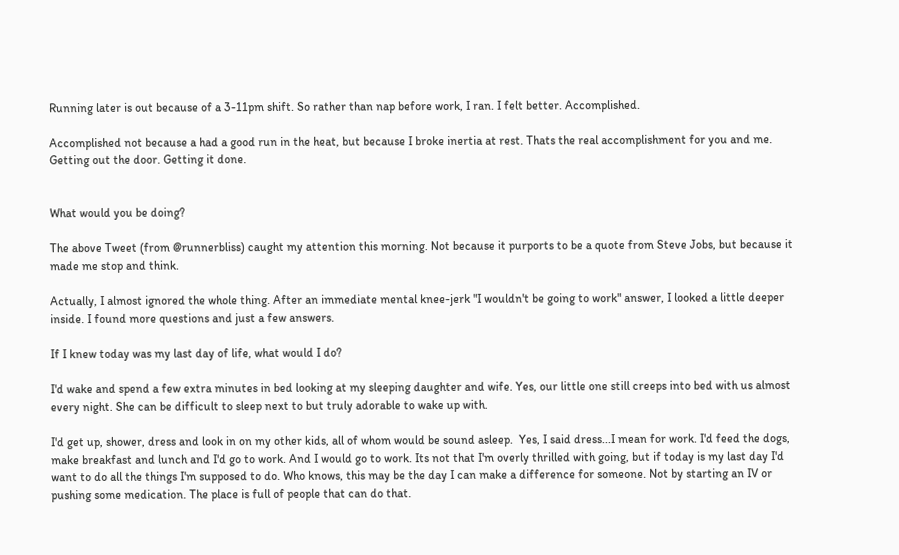Running later is out because of a 3-11pm shift. So rather than nap before work, I ran. I felt better. Accomplished.

Accomplished not because a had a good run in the heat, but because I broke inertia at rest. Thats the real accomplishment for you and me. Getting out the door. Getting it done.


What would you be doing?

The above Tweet (from @runnerbliss) caught my attention this morning. Not because it purports to be a quote from Steve Jobs, but because it made me stop and think.

Actually, I almost ignored the whole thing. After an immediate mental knee-jerk "I wouldn't be going to work" answer, I looked a little deeper inside. I found more questions and just a few answers.

If I knew today was my last day of life, what would I do?

I'd wake and spend a few extra minutes in bed looking at my sleeping daughter and wife. Yes, our little one still creeps into bed with us almost every night. She can be difficult to sleep next to but truly adorable to wake up with.

I'd get up, shower, dress and look in on my other kids, all of whom would be sound asleep.  Yes, I said dress...I mean for work. I'd feed the dogs, make breakfast and lunch and I'd go to work. And I would go to work. Its not that I'm overly thrilled with going, but if today is my last day I'd want to do all the things I'm supposed to do. Who knows, this may be the day I can make a difference for someone. Not by starting an IV or pushing some medication. The place is full of people that can do that.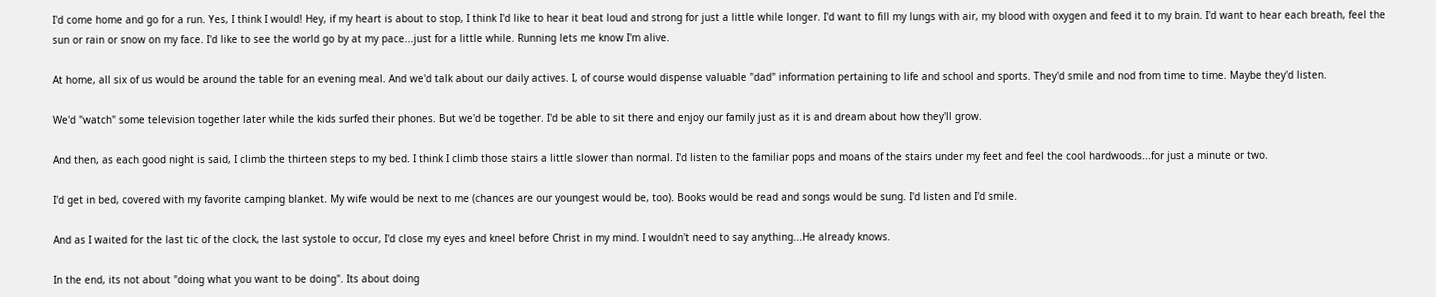I'd come home and go for a run. Yes, I think I would! Hey, if my heart is about to stop, I think I'd like to hear it beat loud and strong for just a little while longer. I'd want to fill my lungs with air, my blood with oxygen and feed it to my brain. I'd want to hear each breath, feel the sun or rain or snow on my face. I'd like to see the world go by at my pace...just for a little while. Running lets me know I'm alive.

At home, all six of us would be around the table for an evening meal. And we'd talk about our daily actives. I, of course would dispense valuable "dad" information pertaining to life and school and sports. They'd smile and nod from time to time. Maybe they'd listen.

We'd "watch" some television together later while the kids surfed their phones. But we'd be together. I'd be able to sit there and enjoy our family just as it is and dream about how they'll grow.

And then, as each good night is said, I climb the thirteen steps to my bed. I think I climb those stairs a little slower than normal. I'd listen to the familiar pops and moans of the stairs under my feet and feel the cool hardwoods...for just a minute or two.

I'd get in bed, covered with my favorite camping blanket. My wife would be next to me (chances are our youngest would be, too). Books would be read and songs would be sung. I'd listen and I'd smile.

And as I waited for the last tic of the clock, the last systole to occur, I'd close my eyes and kneel before Christ in my mind. I wouldn't need to say anything...He already knows.

In the end, its not about "doing what you want to be doing". Its about doing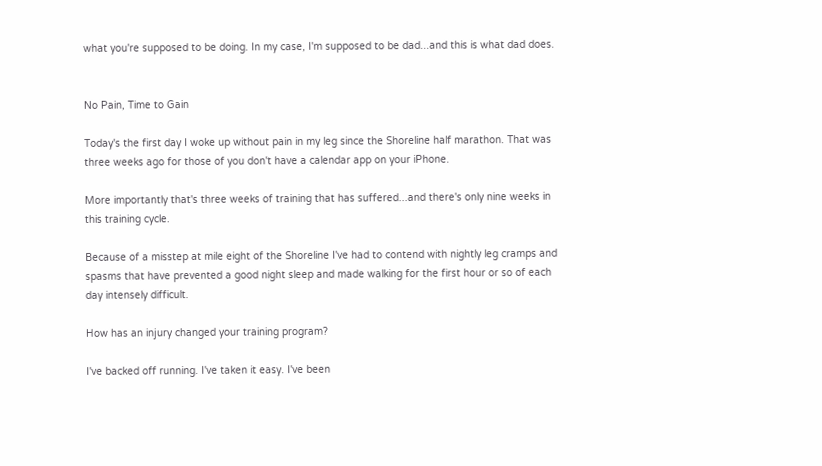what you're supposed to be doing. In my case, I'm supposed to be dad...and this is what dad does.


No Pain, Time to Gain

Today's the first day I woke up without pain in my leg since the Shoreline half marathon. That was three weeks ago for those of you don't have a calendar app on your iPhone.

More importantly that's three weeks of training that has suffered...and there's only nine weeks in this training cycle.

Because of a misstep at mile eight of the Shoreline I've had to contend with nightly leg cramps and spasms that have prevented a good night sleep and made walking for the first hour or so of each day intensely difficult.

How has an injury changed your training program?

I've backed off running. I've taken it easy. I've been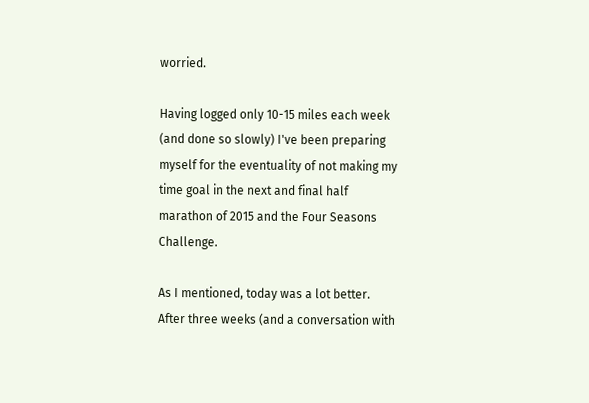worried.

Having logged only 10-15 miles each week (and done so slowly) I've been preparing myself for the eventuality of not making my time goal in the next and final half marathon of 2015 and the Four Seasons Challenge.

As I mentioned, today was a lot better. After three weeks (and a conversation with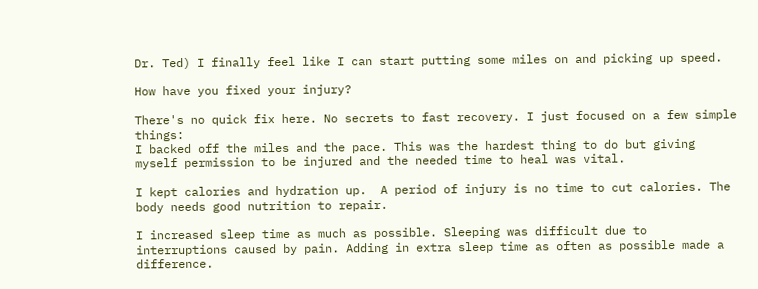Dr. Ted) I finally feel like I can start putting some miles on and picking up speed.

How have you fixed your injury?

There's no quick fix here. No secrets to fast recovery. I just focused on a few simple things:
I backed off the miles and the pace. This was the hardest thing to do but giving myself permission to be injured and the needed time to heal was vital.

I kept calories and hydration up.  A period of injury is no time to cut calories. The body needs good nutrition to repair.

I increased sleep time as much as possible. Sleeping was difficult due to interruptions caused by pain. Adding in extra sleep time as often as possible made a difference.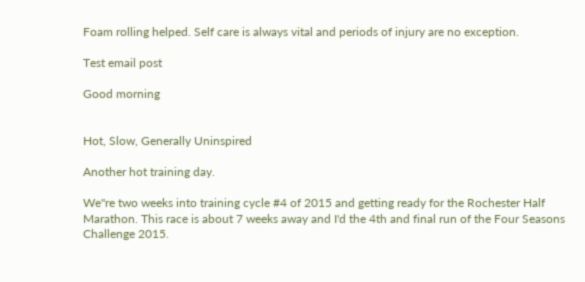Foam rolling helped. Self care is always vital and periods of injury are no exception.

Test email post

Good morning


Hot, Slow, Generally Uninspired

Another hot training day.

We"re two weeks into training cycle #4 of 2015 and getting ready for the Rochester Half Marathon. This race is about 7 weeks away and I'd the 4th and final run of the Four Seasons Challenge 2015.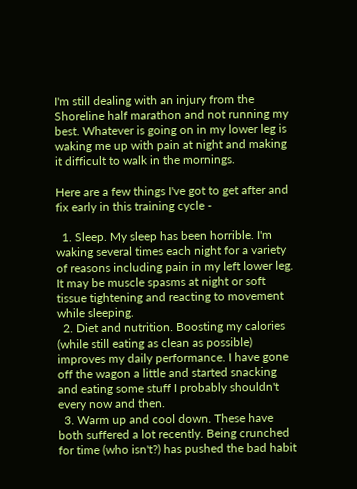I'm still dealing with an injury from the Shoreline half marathon and not running my best. Whatever is going on in my lower leg is waking me up with pain at night and making it difficult to walk in the mornings.

Here are a few things I've got to get after and fix early in this training cycle -

  1. Sleep. My sleep has been horrible. I'm waking several times each night for a variety of reasons including pain in my left lower leg. It may be muscle spasms at night or soft tissue tightening and reacting to movement while sleeping.
  2. Diet and nutrition. Boosting my calories (while still eating as clean as possible) improves my daily performance. I have gone off the wagon a little and started snacking and eating some stuff I probably shouldn't every now and then.
  3. Warm up and cool down. These have both suffered a lot recently. Being crunched for time (who isn't?) has pushed the bad habit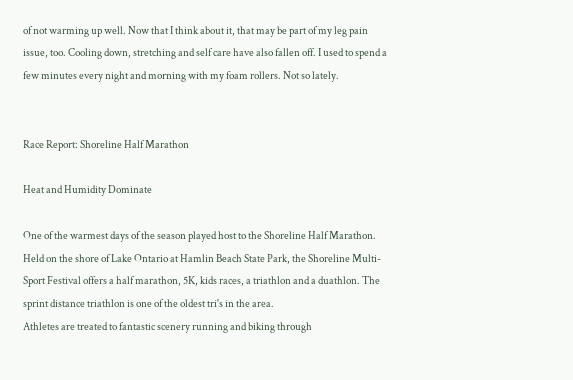of not warming up well. Now that I think about it, that may be part of my leg pain issue, too. Cooling down, stretching and self care have also fallen off. I used to spend a few minutes every night and morning with my foam rollers. Not so lately.


Race Report: Shoreline Half Marathon

Heat and Humidity Dominate

One of the warmest days of the season played host to the Shoreline Half Marathon.
Held on the shore of Lake Ontario at Hamlin Beach State Park, the Shoreline Multi-Sport Festival offers a half marathon, 5K, kids races, a triathlon and a duathlon. The sprint distance triathlon is one of the oldest tri's in the area.
Athletes are treated to fantastic scenery running and biking through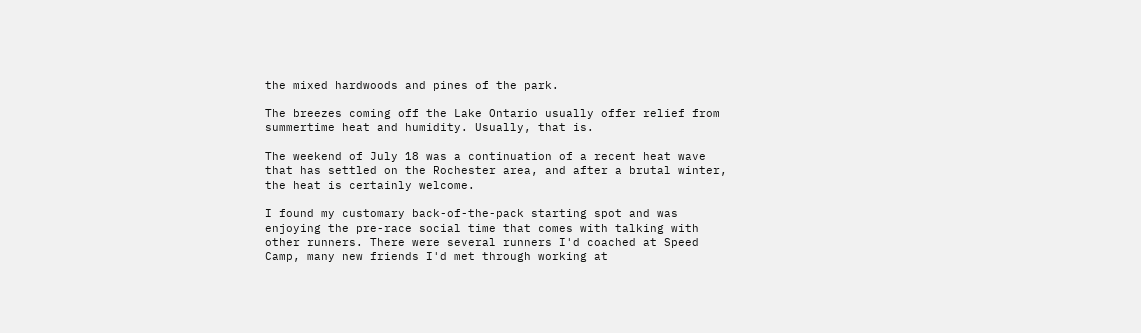the mixed hardwoods and pines of the park.

The breezes coming off the Lake Ontario usually offer relief from summertime heat and humidity. Usually, that is.

The weekend of July 18 was a continuation of a recent heat wave that has settled on the Rochester area, and after a brutal winter, the heat is certainly welcome.

I found my customary back-of-the-pack starting spot and was enjoying the pre-race social time that comes with talking with other runners. There were several runners I'd coached at Speed Camp, many new friends I'd met through working at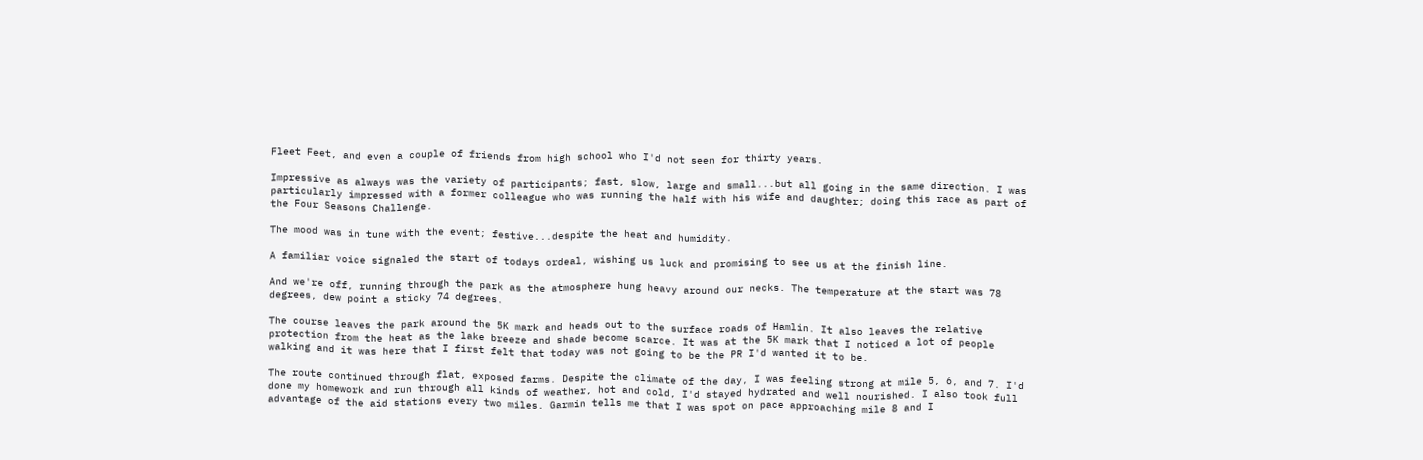Fleet Feet, and even a couple of friends from high school who I'd not seen for thirty years.

Impressive as always was the variety of participants; fast, slow, large and small...but all going in the same direction. I was particularly impressed with a former colleague who was running the half with his wife and daughter; doing this race as part of the Four Seasons Challenge.

The mood was in tune with the event; festive...despite the heat and humidity.

A familiar voice signaled the start of todays ordeal, wishing us luck and promising to see us at the finish line.

And we're off, running through the park as the atmosphere hung heavy around our necks. The temperature at the start was 78 degrees, dew point a sticky 74 degrees.

The course leaves the park around the 5K mark and heads out to the surface roads of Hamlin. It also leaves the relative protection from the heat as the lake breeze and shade become scarce. It was at the 5K mark that I noticed a lot of people walking and it was here that I first felt that today was not going to be the PR I'd wanted it to be.

The route continued through flat, exposed farms. Despite the climate of the day, I was feeling strong at mile 5, 6, and 7. I'd done my homework and run through all kinds of weather, hot and cold, I'd stayed hydrated and well nourished. I also took full advantage of the aid stations every two miles. Garmin tells me that I was spot on pace approaching mile 8 and I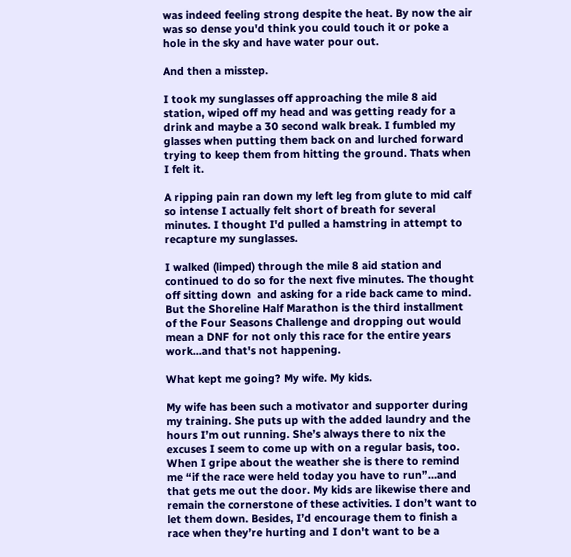was indeed feeling strong despite the heat. By now the air was so dense you'd think you could touch it or poke a hole in the sky and have water pour out.

And then a misstep.

I took my sunglasses off approaching the mile 8 aid station, wiped off my head and was getting ready for a drink and maybe a 30 second walk break. I fumbled my glasses when putting them back on and lurched forward trying to keep them from hitting the ground. Thats when I felt it.

A ripping pain ran down my left leg from glute to mid calf so intense I actually felt short of breath for several minutes. I thought I'd pulled a hamstring in attempt to recapture my sunglasses.

I walked (limped) through the mile 8 aid station and continued to do so for the next five minutes. The thought off sitting down  and asking for a ride back came to mind. But the Shoreline Half Marathon is the third installment of the Four Seasons Challenge and dropping out would mean a DNF for not only this race for the entire years work...and that's not happening.

What kept me going? My wife. My kids.

My wife has been such a motivator and supporter during my training. She puts up with the added laundry and the hours I’m out running. She’s always there to nix the excuses I seem to come up with on a regular basis, too. When I gripe about the weather she is there to remind me “if the race were held today you have to run”…and that gets me out the door. My kids are likewise there and remain the cornerstone of these activities. I don’t want to let them down. Besides, I’d encourage them to finish a race when they’re hurting and I don't want to be a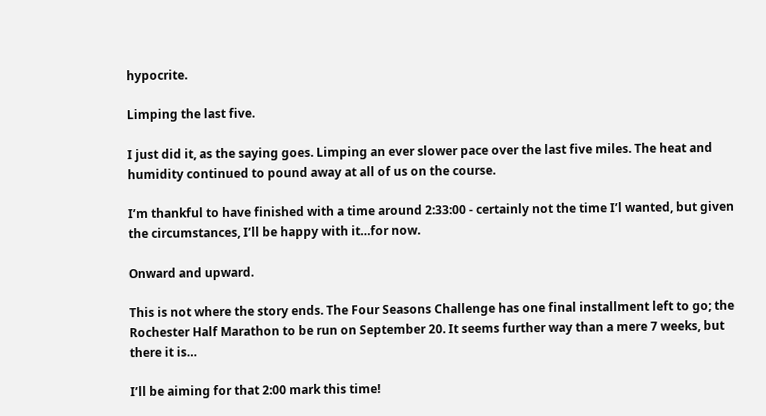hypocrite.

Limping the last five.

I just did it, as the saying goes. Limping an ever slower pace over the last five miles. The heat and humidity continued to pound away at all of us on the course.

I’m thankful to have finished with a time around 2:33:00 - certainly not the time I’l wanted, but given the circumstances, I’ll be happy with it…for now.

Onward and upward.

This is not where the story ends. The Four Seasons Challenge has one final installment left to go; the Rochester Half Marathon to be run on September 20. It seems further way than a mere 7 weeks, but there it is…

I’ll be aiming for that 2:00 mark this time!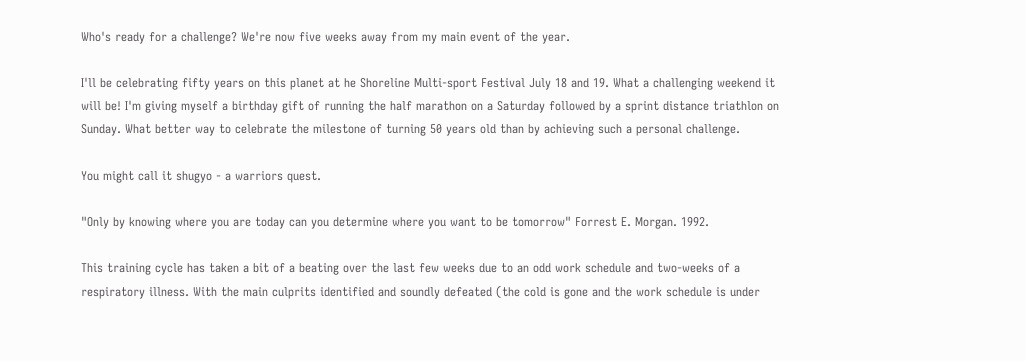Who's ready for a challenge? We're now five weeks away from my main event of the year.

I'll be celebrating fifty years on this planet at he Shoreline Multi-sport Festival July 18 and 19. What a challenging weekend it will be! I'm giving myself a birthday gift of running the half marathon on a Saturday followed by a sprint distance triathlon on Sunday. What better way to celebrate the milestone of turning 50 years old than by achieving such a personal challenge.

You might call it shugyo - a warriors quest.

"Only by knowing where you are today can you determine where you want to be tomorrow" Forrest E. Morgan. 1992.

This training cycle has taken a bit of a beating over the last few weeks due to an odd work schedule and two-weeks of a respiratory illness. With the main culprits identified and soundly defeated (the cold is gone and the work schedule is under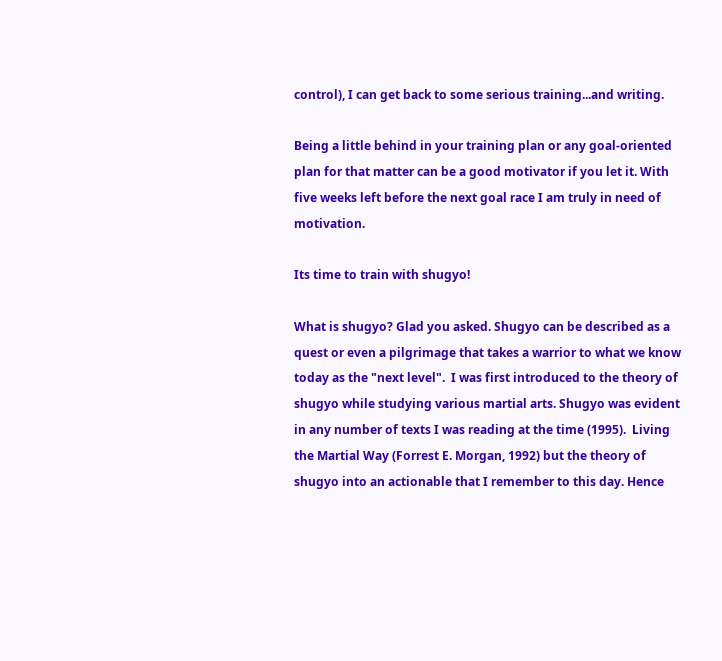control), I can get back to some serious training...and writing.

Being a little behind in your training plan or any goal-oriented plan for that matter can be a good motivator if you let it. With five weeks left before the next goal race I am truly in need of motivation.

Its time to train with shugyo!

What is shugyo? Glad you asked. Shugyo can be described as a quest or even a pilgrimage that takes a warrior to what we know today as the "next level".  I was first introduced to the theory of shugyo while studying various martial arts. Shugyo was evident in any number of texts I was reading at the time (1995).  Living the Martial Way (Forrest E. Morgan, 1992) but the theory of shugyo into an actionable that I remember to this day. Hence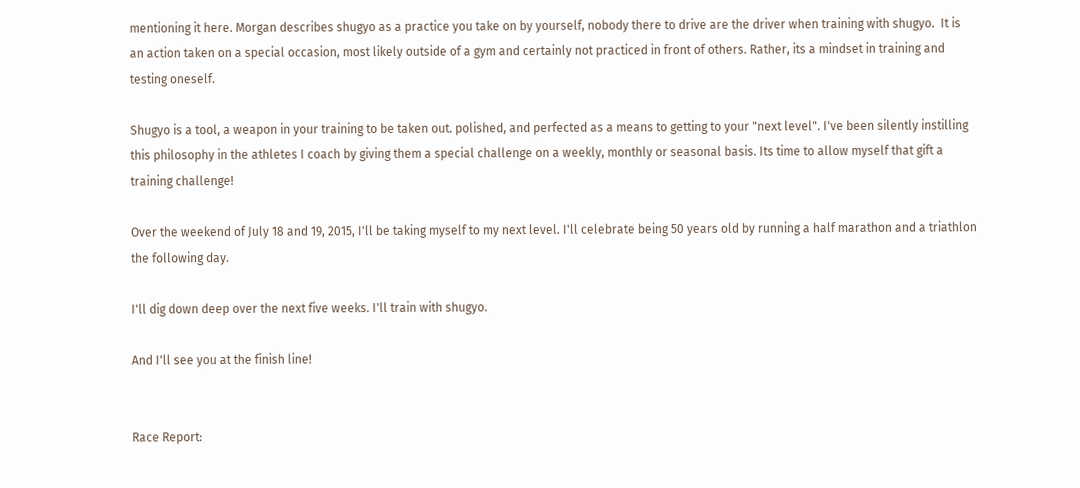mentioning it here. Morgan describes shugyo as a practice you take on by yourself, nobody there to drive are the driver when training with shugyo.  It is an action taken on a special occasion, most likely outside of a gym and certainly not practiced in front of others. Rather, its a mindset in training and testing oneself.

Shugyo is a tool, a weapon in your training to be taken out. polished, and perfected as a means to getting to your "next level". I've been silently instilling this philosophy in the athletes I coach by giving them a special challenge on a weekly, monthly or seasonal basis. Its time to allow myself that gift a training challenge!

Over the weekend of July 18 and 19, 2015, I'll be taking myself to my next level. I'll celebrate being 50 years old by running a half marathon and a triathlon the following day.

I'll dig down deep over the next five weeks. I'll train with shugyo.

And I'll see you at the finish line!


Race Report: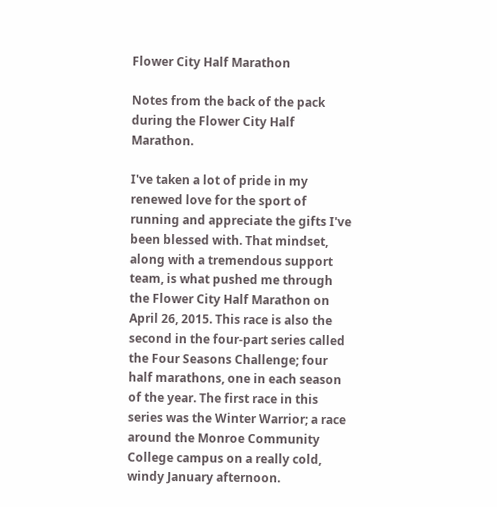Flower City Half Marathon

Notes from the back of the pack during the Flower City Half Marathon.

I've taken a lot of pride in my renewed love for the sport of running and appreciate the gifts I've been blessed with. That mindset, along with a tremendous support team, is what pushed me through the Flower City Half Marathon on April 26, 2015. This race is also the second in the four-part series called the Four Seasons Challenge; four half marathons, one in each season of the year. The first race in this series was the Winter Warrior; a race around the Monroe Community College campus on a really cold, windy January afternoon.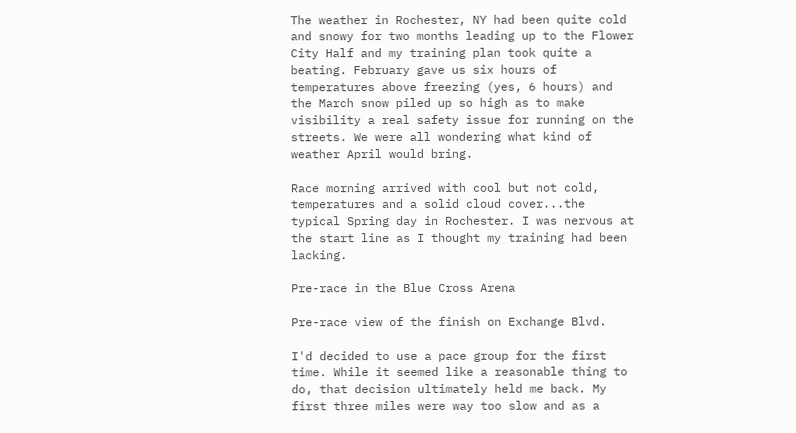The weather in Rochester, NY had been quite cold and snowy for two months leading up to the Flower City Half and my training plan took quite a beating. February gave us six hours of temperatures above freezing (yes, 6 hours) and the March snow piled up so high as to make visibility a real safety issue for running on the streets. We were all wondering what kind of weather April would bring.

Race morning arrived with cool but not cold, temperatures and a solid cloud cover...the typical Spring day in Rochester. I was nervous at the start line as I thought my training had been lacking.

Pre-race in the Blue Cross Arena

Pre-race view of the finish on Exchange Blvd.

I'd decided to use a pace group for the first time. While it seemed like a reasonable thing to do, that decision ultimately held me back. My first three miles were way too slow and as a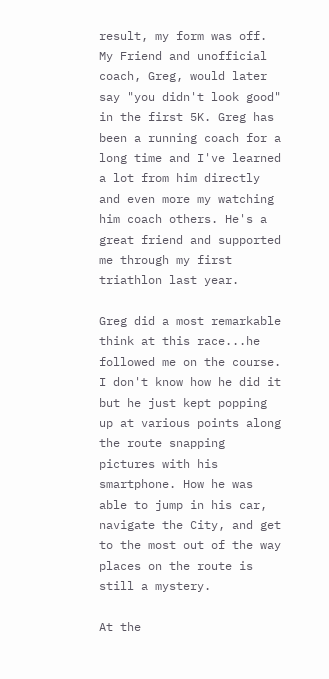result, my form was off. My Friend and unofficial coach, Greg, would later say "you didn't look good" in the first 5K. Greg has been a running coach for a long time and I've learned a lot from him directly and even more my watching him coach others. He's a great friend and supported me through my first triathlon last year.

Greg did a most remarkable think at this race...he followed me on the course. I don't know how he did it but he just kept popping up at various points along the route snapping pictures with his smartphone. How he was able to jump in his car, navigate the City, and get to the most out of the way places on the route is still a mystery.

At the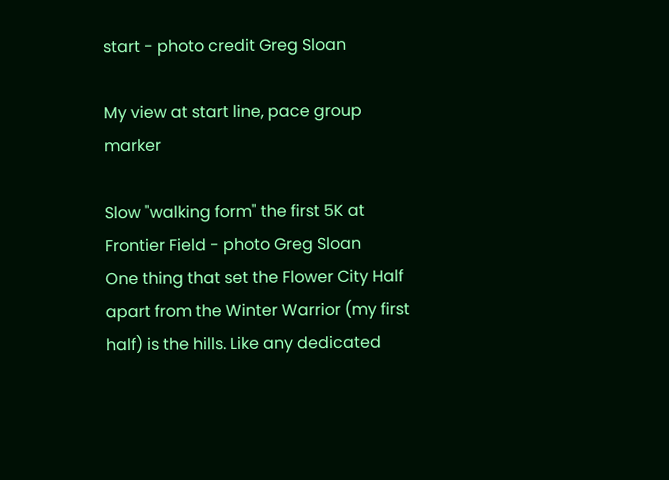start - photo credit Greg Sloan

My view at start line, pace group marker

Slow "walking form" the first 5K at Frontier Field - photo Greg Sloan
One thing that set the Flower City Half apart from the Winter Warrior (my first half) is the hills. Like any dedicated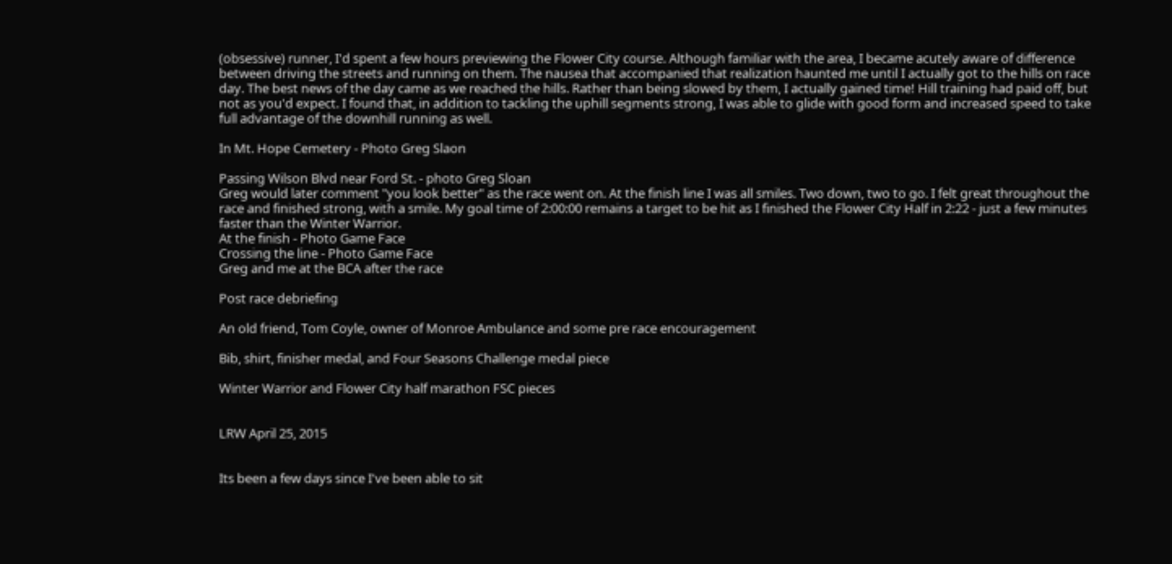(obsessive) runner, I'd spent a few hours previewing the Flower City course. Although familiar with the area, I became acutely aware of difference between driving the streets and running on them. The nausea that accompanied that realization haunted me until I actually got to the hills on race day. The best news of the day came as we reached the hills. Rather than being slowed by them, I actually gained time! Hill training had paid off, but not as you'd expect. I found that, in addition to tackling the uphill segments strong, I was able to glide with good form and increased speed to take full advantage of the downhill running as well.

In Mt. Hope Cemetery - Photo Greg Slaon

Passing Wilson Blvd near Ford St. - photo Greg Sloan
Greg would later comment "you look better" as the race went on. At the finish line I was all smiles. Two down, two to go. I felt great throughout the race and finished strong, with a smile. My goal time of 2:00:00 remains a target to be hit as I finished the Flower City Half in 2:22 - just a few minutes faster than the Winter Warrior.
At the finish - Photo Game Face
Crossing the line - Photo Game Face
Greg and me at the BCA after the race

Post race debriefing

An old friend, Tom Coyle, owner of Monroe Ambulance and some pre race encouragement

Bib, shirt, finisher medal, and Four Seasons Challenge medal piece

Winter Warrior and Flower City half marathon FSC pieces


LRW April 25, 2015


Its been a few days since I've been able to sit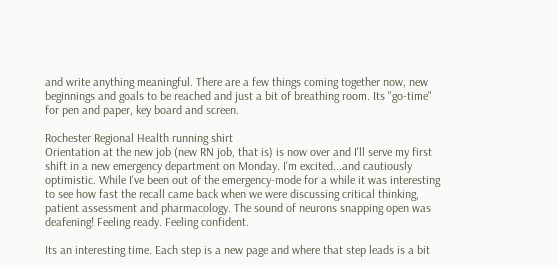and write anything meaningful. There are a few things coming together now, new beginnings and goals to be reached and just a bit of breathing room. Its "go-time" for pen and paper, key board and screen.

Rochester Regional Health running shirt
Orientation at the new job (new RN job, that is) is now over and I'll serve my first shift in a new emergency department on Monday. I'm excited...and cautiously optimistic. While I've been out of the emergency-mode for a while it was interesting to see how fast the recall came back when we were discussing critical thinking, patient assessment and pharmacology. The sound of neurons snapping open was deafening! Feeling ready. Feeling confident.

Its an interesting time. Each step is a new page and where that step leads is a bit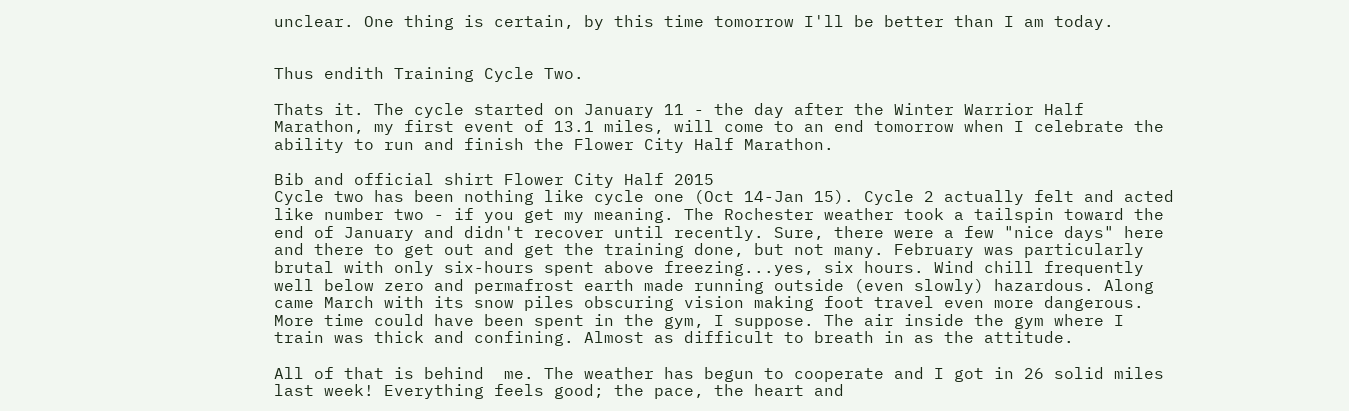unclear. One thing is certain, by this time tomorrow I'll be better than I am today.


Thus endith Training Cycle Two.

Thats it. The cycle started on January 11 - the day after the Winter Warrior Half Marathon, my first event of 13.1 miles, will come to an end tomorrow when I celebrate the ability to run and finish the Flower City Half Marathon.

Bib and official shirt Flower City Half 2015
Cycle two has been nothing like cycle one (Oct 14-Jan 15). Cycle 2 actually felt and acted like number two - if you get my meaning. The Rochester weather took a tailspin toward the end of January and didn't recover until recently. Sure, there were a few "nice days" here and there to get out and get the training done, but not many. February was particularly brutal with only six-hours spent above freezing...yes, six hours. Wind chill frequently well below zero and permafrost earth made running outside (even slowly) hazardous. Along came March with its snow piles obscuring vision making foot travel even more dangerous. More time could have been spent in the gym, I suppose. The air inside the gym where I train was thick and confining. Almost as difficult to breath in as the attitude.

All of that is behind  me. The weather has begun to cooperate and I got in 26 solid miles last week! Everything feels good; the pace, the heart and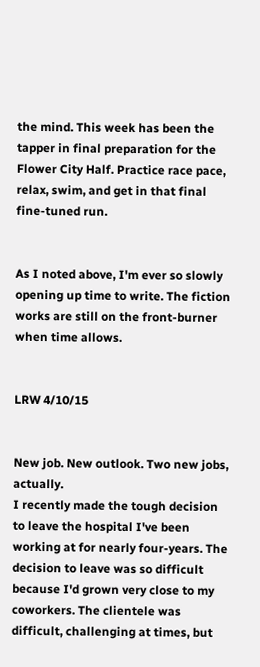the mind. This week has been the tapper in final preparation for the Flower City Half. Practice race pace, relax, swim, and get in that final fine-tuned run.


As I noted above, I'm ever so slowly opening up time to write. The fiction works are still on the front-burner when time allows.


LRW 4/10/15


New job. New outlook. Two new jobs, actually.
I recently made the tough decision to leave the hospital I've been working at for nearly four-years. The decision to leave was so difficult because I'd grown very close to my coworkers. The clientele was difficult, challenging at times, but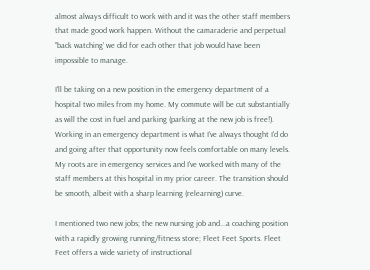almost always difficult to work with and it was the other staff members that made good work happen. Without the camaraderie and perpetual "back watching' we did for each other that job would have been impossible to manage.

I'll be taking on a new position in the emergency department of a hospital two miles from my home. My commute will be cut substantially as will the cost in fuel and parking (parking at the new job is free!). Working in an emergency department is what I've always thought I'd do and going after that opportunity now feels comfortable on many levels. My roots are in emergency services and I've worked with many of the staff members at this hospital in my prior career. The transition should be smooth, albeit with a sharp learning (relearning) curve.

I mentioned two new jobs; the new nursing job and...a coaching position with a rapidly growing running/fitness store; Fleet Feet Sports. Fleet Feet offers a wide variety of instructional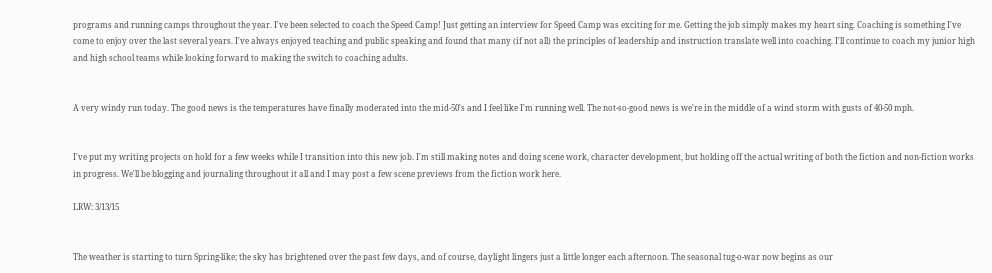programs and running camps throughout the year. I've been selected to coach the Speed Camp! Just getting an interview for Speed Camp was exciting for me. Getting the job simply makes my heart sing. Coaching is something I've come to enjoy over the last several years. I've always enjoyed teaching and public speaking and found that many (if not all) the principles of leadership and instruction translate well into coaching. I'll continue to coach my junior high and high school teams while looking forward to making the switch to coaching adults.


A very windy run today. The good news is the temperatures have finally moderated into the mid-50's and I feel like I'm running well. The not-so-good news is we're in the middle of a wind storm with gusts of 40-50 mph.


I've put my writing projects on hold for a few weeks while I transition into this new job. I'm still making notes and doing scene work, character development, but holding off the actual writing of both the fiction and non-fiction works in progress. We'll be blogging and journaling throughout it all and I may post a few scene previews from the fiction work here.

LRW: 3/13/15


The weather is starting to turn Spring-like; the sky has brightened over the past few days, and of course, daylight lingers just a little longer each afternoon. The seasonal tug-o-war now begins as our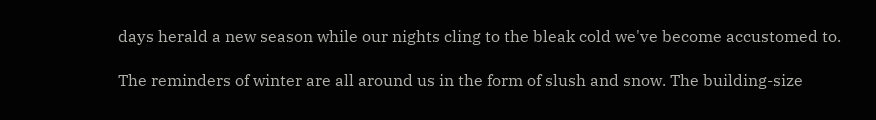days herald a new season while our nights cling to the bleak cold we've become accustomed to.

The reminders of winter are all around us in the form of slush and snow. The building-size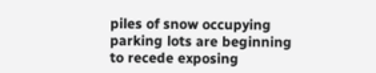piles of snow occupying parking lots are beginning to recede exposing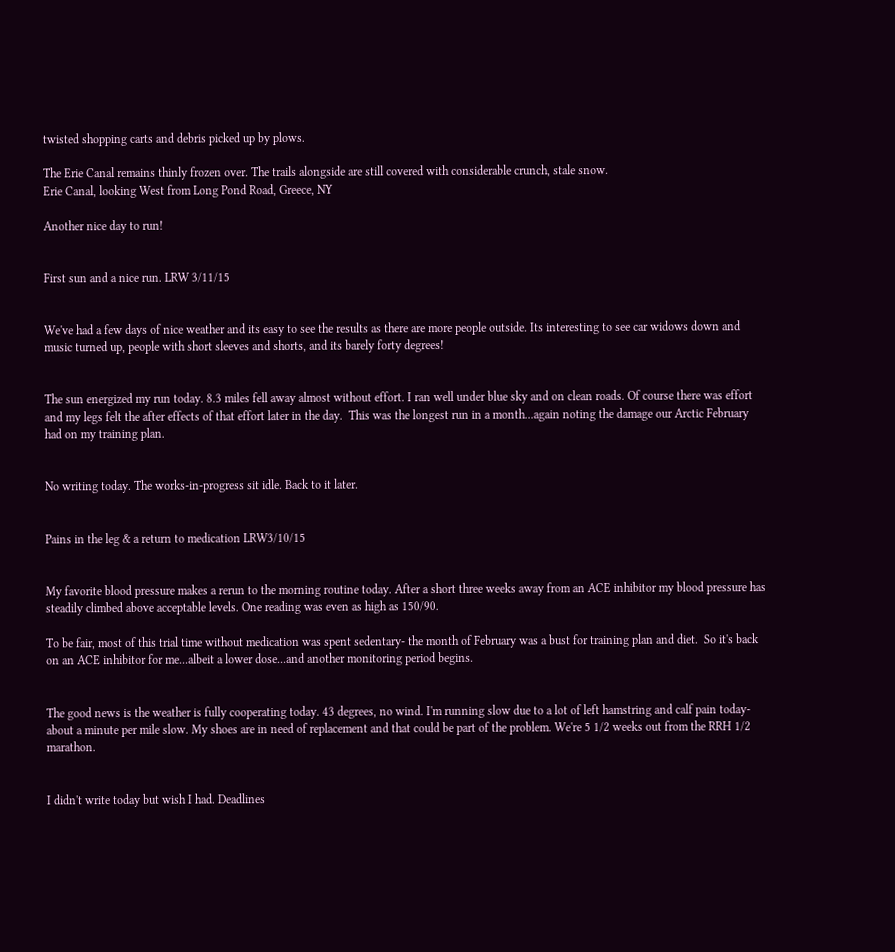twisted shopping carts and debris picked up by plows.

The Erie Canal remains thinly frozen over. The trails alongside are still covered with considerable crunch, stale snow.
Erie Canal, looking West from Long Pond Road, Greece, NY

Another nice day to run!


First sun and a nice run. LRW 3/11/15


We've had a few days of nice weather and its easy to see the results as there are more people outside. Its interesting to see car widows down and music turned up, people with short sleeves and shorts, and its barely forty degrees!


The sun energized my run today. 8.3 miles fell away almost without effort. I ran well under blue sky and on clean roads. Of course there was effort and my legs felt the after effects of that effort later in the day.  This was the longest run in a month...again noting the damage our Arctic February had on my training plan.


No writing today. The works-in-progress sit idle. Back to it later.


Pains in the leg & a return to medication LRW3/10/15


My favorite blood pressure makes a rerun to the morning routine today. After a short three weeks away from an ACE inhibitor my blood pressure has steadily climbed above acceptable levels. One reading was even as high as 150/90.

To be fair, most of this trial time without medication was spent sedentary- the month of February was a bust for training plan and diet.  So it's back on an ACE inhibitor for me...albeit a lower dose...and another monitoring period begins.


The good news is the weather is fully cooperating today. 43 degrees, no wind. I'm running slow due to a lot of left hamstring and calf pain today- about a minute per mile slow. My shoes are in need of replacement and that could be part of the problem. We're 5 1/2 weeks out from the RRH 1/2 marathon.


I didn't write today but wish I had. Deadlines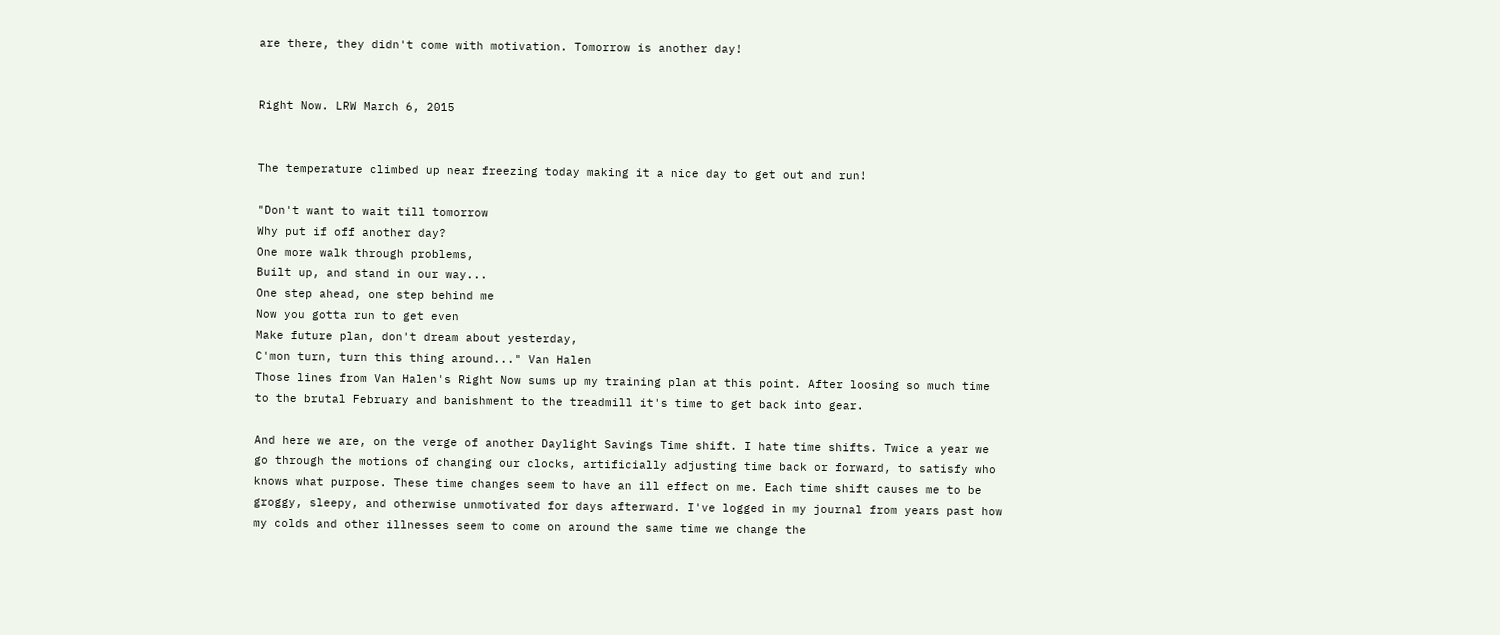are there, they didn't come with motivation. Tomorrow is another day!


Right Now. LRW March 6, 2015


The temperature climbed up near freezing today making it a nice day to get out and run!

"Don't want to wait till tomorrow
Why put if off another day?
One more walk through problems,
Built up, and stand in our way...
One step ahead, one step behind me
Now you gotta run to get even
Make future plan, don't dream about yesterday,
C'mon turn, turn this thing around..." Van Halen
Those lines from Van Halen's Right Now sums up my training plan at this point. After loosing so much time to the brutal February and banishment to the treadmill it's time to get back into gear.

And here we are, on the verge of another Daylight Savings Time shift. I hate time shifts. Twice a year we go through the motions of changing our clocks, artificially adjusting time back or forward, to satisfy who knows what purpose. These time changes seem to have an ill effect on me. Each time shift causes me to be groggy, sleepy, and otherwise unmotivated for days afterward. I've logged in my journal from years past how my colds and other illnesses seem to come on around the same time we change the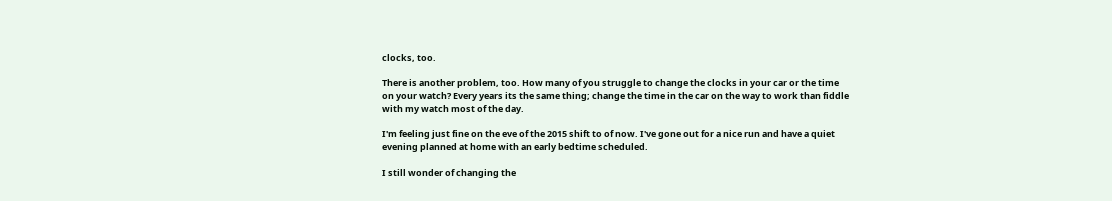clocks, too.

There is another problem, too. How many of you struggle to change the clocks in your car or the time on your watch? Every years its the same thing; change the time in the car on the way to work than fiddle with my watch most of the day.

I'm feeling just fine on the eve of the 2015 shift to of now. I've gone out for a nice run and have a quiet evening planned at home with an early bedtime scheduled.

I still wonder of changing the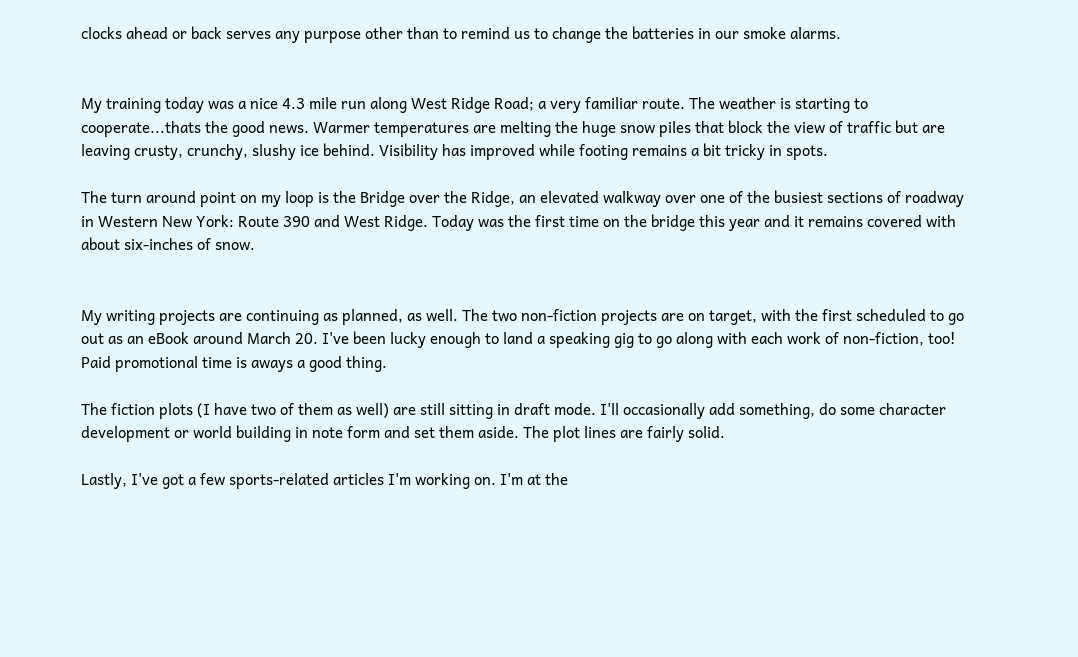clocks ahead or back serves any purpose other than to remind us to change the batteries in our smoke alarms.


My training today was a nice 4.3 mile run along West Ridge Road; a very familiar route. The weather is starting to cooperate...thats the good news. Warmer temperatures are melting the huge snow piles that block the view of traffic but are leaving crusty, crunchy, slushy ice behind. Visibility has improved while footing remains a bit tricky in spots.

The turn around point on my loop is the Bridge over the Ridge, an elevated walkway over one of the busiest sections of roadway in Western New York: Route 390 and West Ridge. Today was the first time on the bridge this year and it remains covered with about six-inches of snow.


My writing projects are continuing as planned, as well. The two non-fiction projects are on target, with the first scheduled to go out as an eBook around March 20. I've been lucky enough to land a speaking gig to go along with each work of non-fiction, too! Paid promotional time is aways a good thing.

The fiction plots (I have two of them as well) are still sitting in draft mode. I'll occasionally add something, do some character development or world building in note form and set them aside. The plot lines are fairly solid.

Lastly, I've got a few sports-related articles I'm working on. I'm at the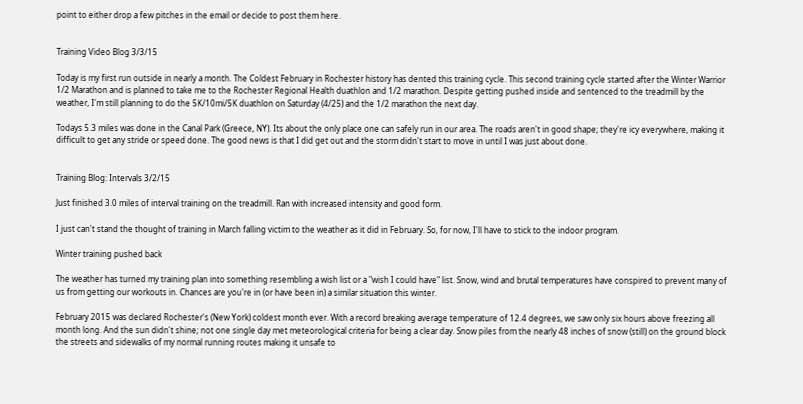point to either drop a few pitches in the email or decide to post them here.


Training Video Blog 3/3/15

Today is my first run outside in nearly a month. The Coldest February in Rochester history has dented this training cycle. This second training cycle started after the Winter Warrior 1/2 Marathon and is planned to take me to the Rochester Regional Health duathlon and 1/2 marathon. Despite getting pushed inside and sentenced to the treadmill by the weather, I'm still planning to do the 5K/10mi/5K duathlon on Saturday (4/25) and the 1/2 marathon the next day.

Todays 5.3 miles was done in the Canal Park (Greece, NY). Its about the only place one can safely run in our area. The roads aren't in good shape; they're icy everywhere, making it difficult to get any stride or speed done. The good news is that I did get out and the storm didn't start to move in until I was just about done.


Training Blog: Intervals 3/2/15

Just finished 3.0 miles of interval training on the treadmill. Ran with increased intensity and good form.

I just can't stand the thought of training in March falling victim to the weather as it did in February. So, for now, I'll have to stick to the indoor program.

Winter training pushed back

The weather has turned my training plan into something resembling a wish list or a "wish I could have" list. Snow, wind and brutal temperatures have conspired to prevent many of us from getting our workouts in. Chances are you're in (or have been in) a similar situation this winter.

February 2015 was declared Rochester's (New York) coldest month ever. With a record breaking average temperature of 12.4 degrees, we saw only six hours above freezing all month long. And the sun didn't shine; not one single day met meteorological criteria for being a clear day. Snow piles from the nearly 48 inches of snow (still) on the ground block the streets and sidewalks of my normal running routes making it unsafe to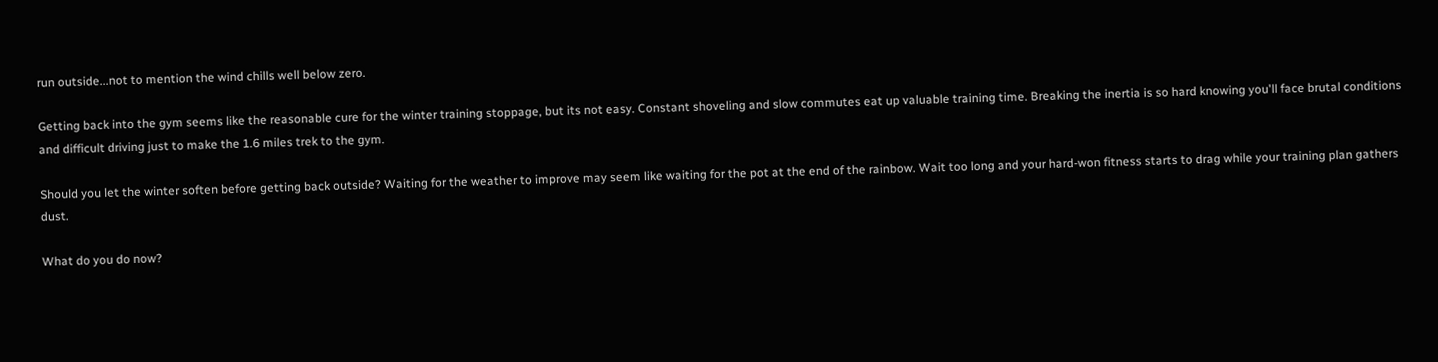run outside...not to mention the wind chills well below zero.

Getting back into the gym seems like the reasonable cure for the winter training stoppage, but its not easy. Constant shoveling and slow commutes eat up valuable training time. Breaking the inertia is so hard knowing you'll face brutal conditions and difficult driving just to make the 1.6 miles trek to the gym.

Should you let the winter soften before getting back outside? Waiting for the weather to improve may seem like waiting for the pot at the end of the rainbow. Wait too long and your hard-won fitness starts to drag while your training plan gathers dust.

What do you do now?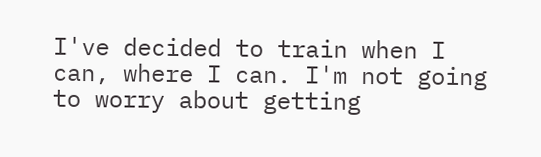I've decided to train when I can, where I can. I'm not going to worry about getting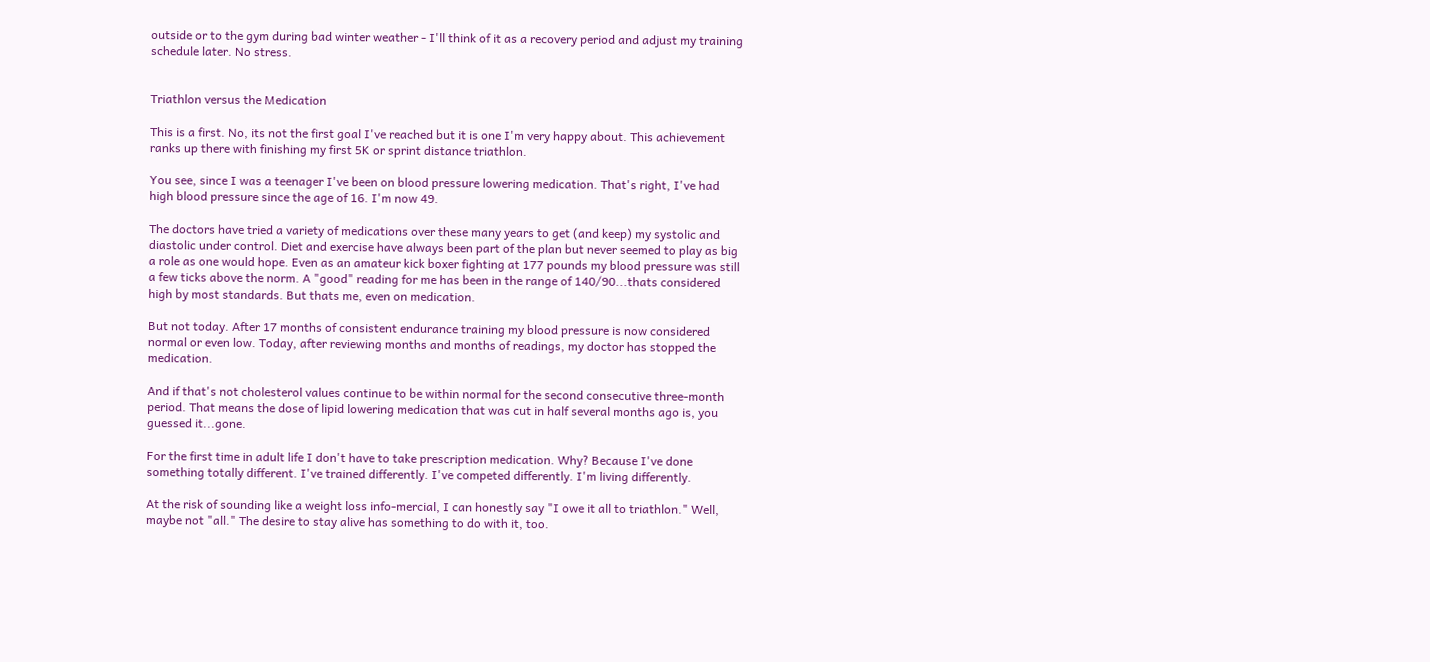outside or to the gym during bad winter weather - I'll think of it as a recovery period and adjust my training schedule later. No stress.


Triathlon versus the Medication

This is a first. No, its not the first goal I've reached but it is one I'm very happy about. This achievement ranks up there with finishing my first 5K or sprint distance triathlon.

You see, since I was a teenager I've been on blood pressure lowering medication. That's right, I've had high blood pressure since the age of 16. I'm now 49.

The doctors have tried a variety of medications over these many years to get (and keep) my systolic and diastolic under control. Diet and exercise have always been part of the plan but never seemed to play as big a role as one would hope. Even as an amateur kick boxer fighting at 177 pounds my blood pressure was still a few ticks above the norm. A "good" reading for me has been in the range of 140/90...thats considered high by most standards. But thats me, even on medication.

But not today. After 17 months of consistent endurance training my blood pressure is now considered normal or even low. Today, after reviewing months and months of readings, my doctor has stopped the medication.

And if that's not cholesterol values continue to be within normal for the second consecutive three-month period. That means the dose of lipid lowering medication that was cut in half several months ago is, you guessed it...gone.

For the first time in adult life I don't have to take prescription medication. Why? Because I've done something totally different. I've trained differently. I've competed differently. I'm living differently.

At the risk of sounding like a weight loss info-mercial, I can honestly say "I owe it all to triathlon." Well, maybe not "all." The desire to stay alive has something to do with it, too.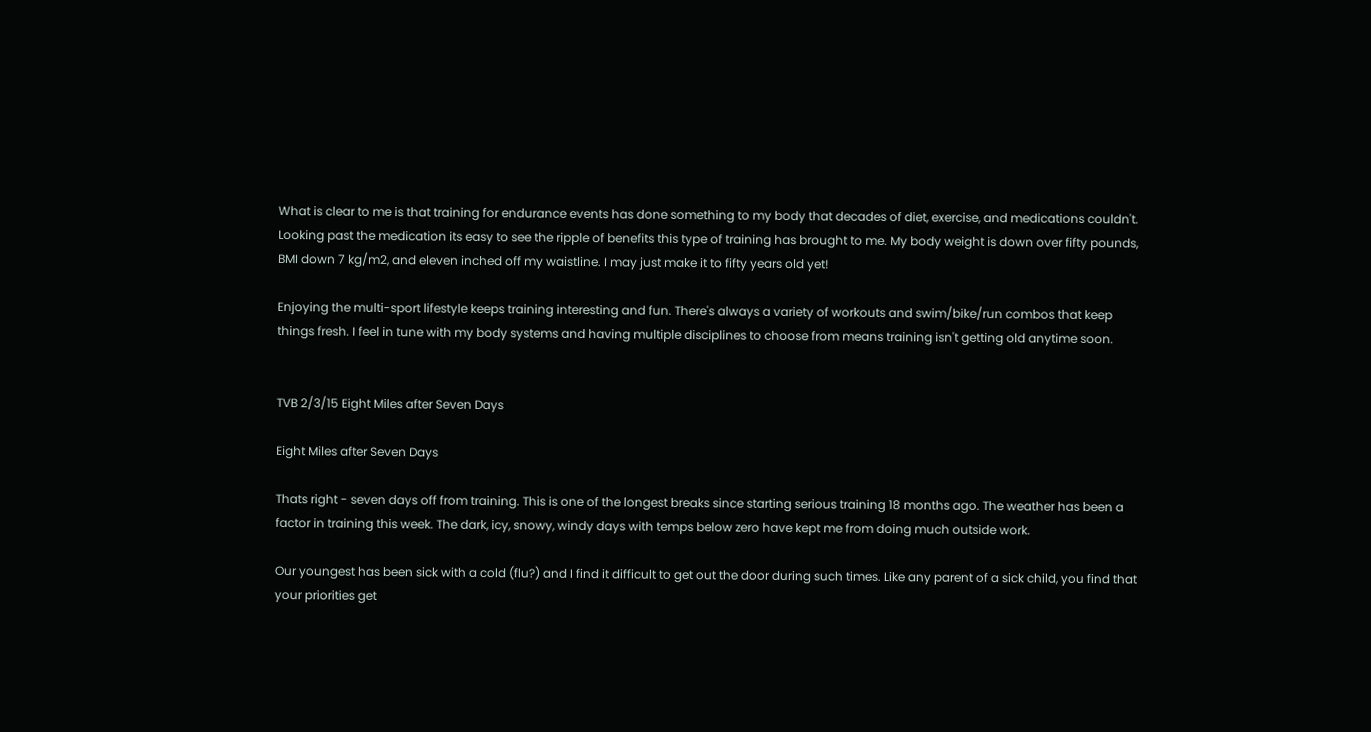What is clear to me is that training for endurance events has done something to my body that decades of diet, exercise, and medications couldn't. Looking past the medication its easy to see the ripple of benefits this type of training has brought to me. My body weight is down over fifty pounds, BMI down 7 kg/m2, and eleven inched off my waistline. I may just make it to fifty years old yet!

Enjoying the multi-sport lifestyle keeps training interesting and fun. There's always a variety of workouts and swim/bike/run combos that keep things fresh. I feel in tune with my body systems and having multiple disciplines to choose from means training isn't getting old anytime soon.


TVB 2/3/15 Eight Miles after Seven Days

Eight Miles after Seven Days

Thats right - seven days off from training. This is one of the longest breaks since starting serious training 18 months ago. The weather has been a factor in training this week. The dark, icy, snowy, windy days with temps below zero have kept me from doing much outside work.

Our youngest has been sick with a cold (flu?) and I find it difficult to get out the door during such times. Like any parent of a sick child, you find that your priorities get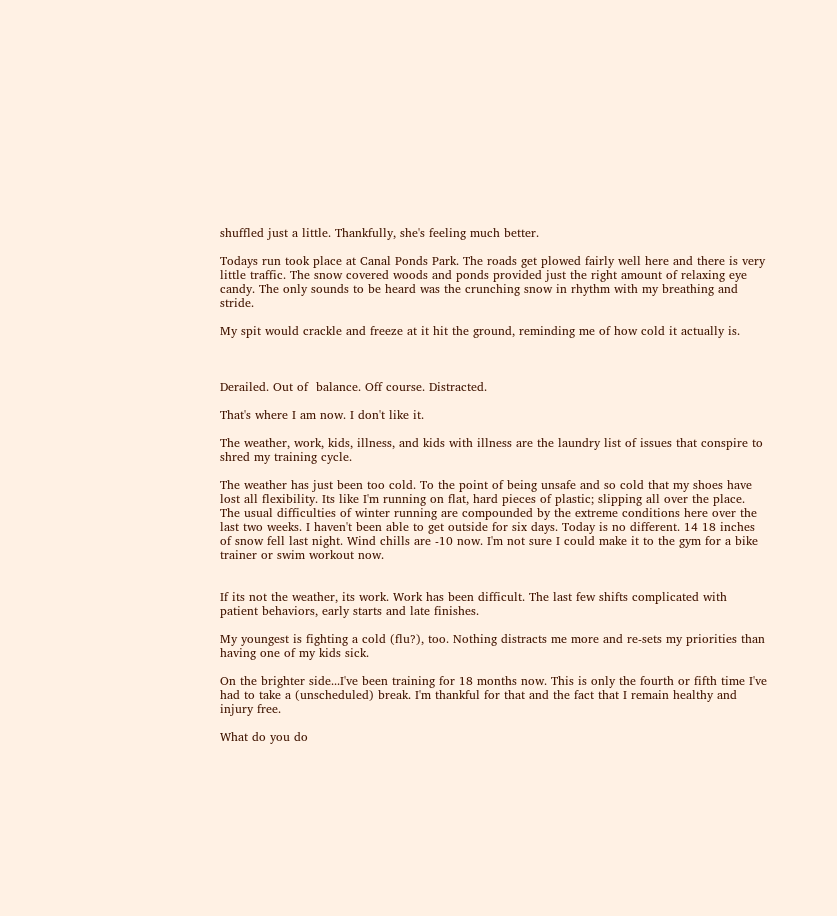shuffled just a little. Thankfully, she's feeling much better.

Todays run took place at Canal Ponds Park. The roads get plowed fairly well here and there is very little traffic. The snow covered woods and ponds provided just the right amount of relaxing eye candy. The only sounds to be heard was the crunching snow in rhythm with my breathing and stride.

My spit would crackle and freeze at it hit the ground, reminding me of how cold it actually is.



Derailed. Out of  balance. Off course. Distracted.

That's where I am now. I don't like it.

The weather, work, kids, illness, and kids with illness are the laundry list of issues that conspire to shred my training cycle.

The weather has just been too cold. To the point of being unsafe and so cold that my shoes have lost all flexibility. Its like I'm running on flat, hard pieces of plastic; slipping all over the place. The usual difficulties of winter running are compounded by the extreme conditions here over the last two weeks. I haven't been able to get outside for six days. Today is no different. 14 18 inches of snow fell last night. Wind chills are -10 now. I'm not sure I could make it to the gym for a bike trainer or swim workout now.


If its not the weather, its work. Work has been difficult. The last few shifts complicated with patient behaviors, early starts and late finishes.

My youngest is fighting a cold (flu?), too. Nothing distracts me more and re-sets my priorities than having one of my kids sick.

On the brighter side...I've been training for 18 months now. This is only the fourth or fifth time I've had to take a (unscheduled) break. I'm thankful for that and the fact that I remain healthy and injury free.

What do you do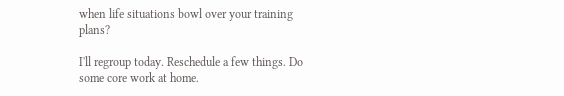when life situations bowl over your training plans?

I'll regroup today. Reschedule a few things. Do some core work at home.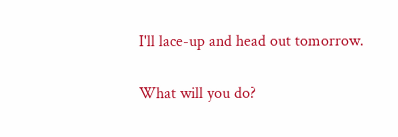I'll lace-up and head out tomorrow.

What will you do?